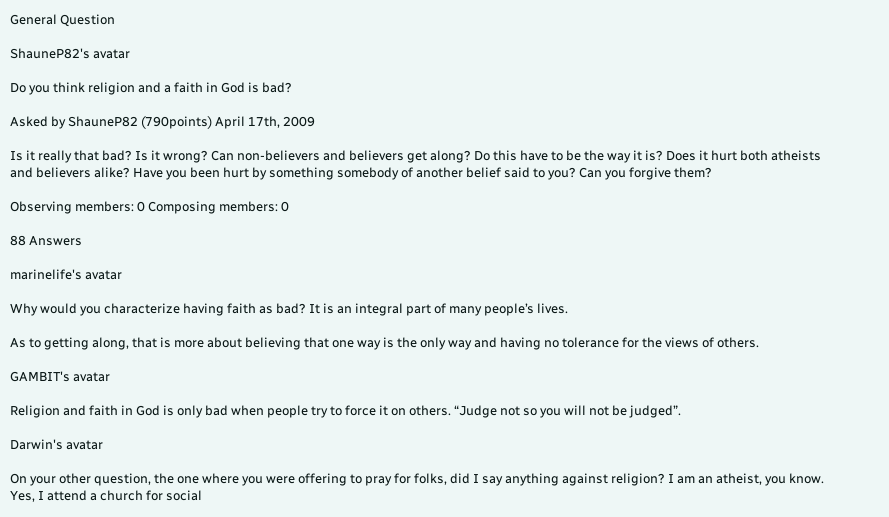General Question

ShauneP82's avatar

Do you think religion and a faith in God is bad?

Asked by ShauneP82 (790points) April 17th, 2009

Is it really that bad? Is it wrong? Can non-believers and believers get along? Do this have to be the way it is? Does it hurt both atheists and believers alike? Have you been hurt by something somebody of another belief said to you? Can you forgive them?

Observing members: 0 Composing members: 0

88 Answers

marinelife's avatar

Why would you characterize having faith as bad? It is an integral part of many people’s lives.

As to getting along, that is more about believing that one way is the only way and having no tolerance for the views of others.

GAMBIT's avatar

Religion and faith in God is only bad when people try to force it on others. “Judge not so you will not be judged”.

Darwin's avatar

On your other question, the one where you were offering to pray for folks, did I say anything against religion? I am an atheist, you know. Yes, I attend a church for social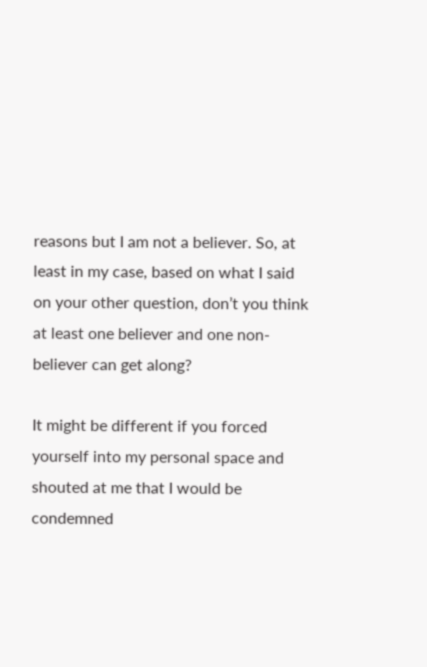reasons but I am not a believer. So, at least in my case, based on what I said on your other question, don’t you think at least one believer and one non-believer can get along?

It might be different if you forced yourself into my personal space and shouted at me that I would be condemned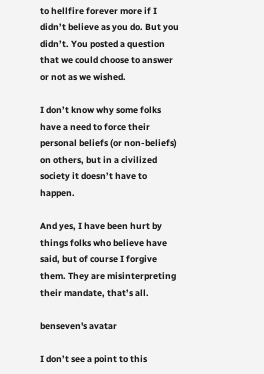to hellfire forever more if I didn’t believe as you do. But you didn’t. You posted a question that we could choose to answer or not as we wished.

I don’t know why some folks have a need to force their personal beliefs (or non-beliefs) on others, but in a civilized society it doesn’t have to happen.

And yes, I have been hurt by things folks who believe have said, but of course I forgive them. They are misinterpreting their mandate, that’s all.

benseven's avatar

I don’t see a point to this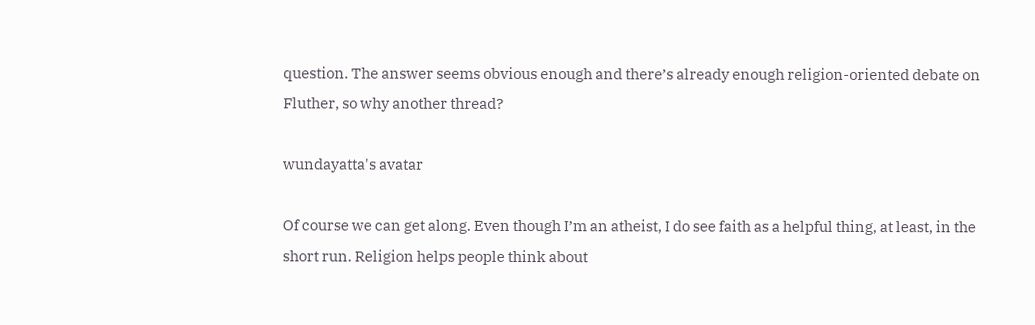question. The answer seems obvious enough and there’s already enough religion-oriented debate on Fluther, so why another thread?

wundayatta's avatar

Of course we can get along. Even though I’m an atheist, I do see faith as a helpful thing, at least, in the short run. Religion helps people think about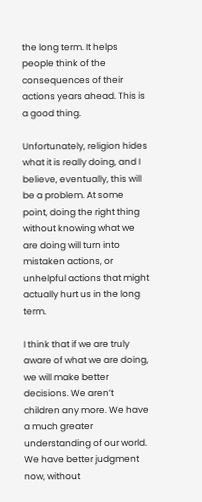the long term. It helps people think of the consequences of their actions years ahead. This is a good thing.

Unfortunately, religion hides what it is really doing, and I believe, eventually, this will be a problem. At some point, doing the right thing without knowing what we are doing will turn into mistaken actions, or unhelpful actions that might actually hurt us in the long term.

I think that if we are truly aware of what we are doing, we will make better decisions. We aren’t children any more. We have a much greater understanding of our world. We have better judgment now, without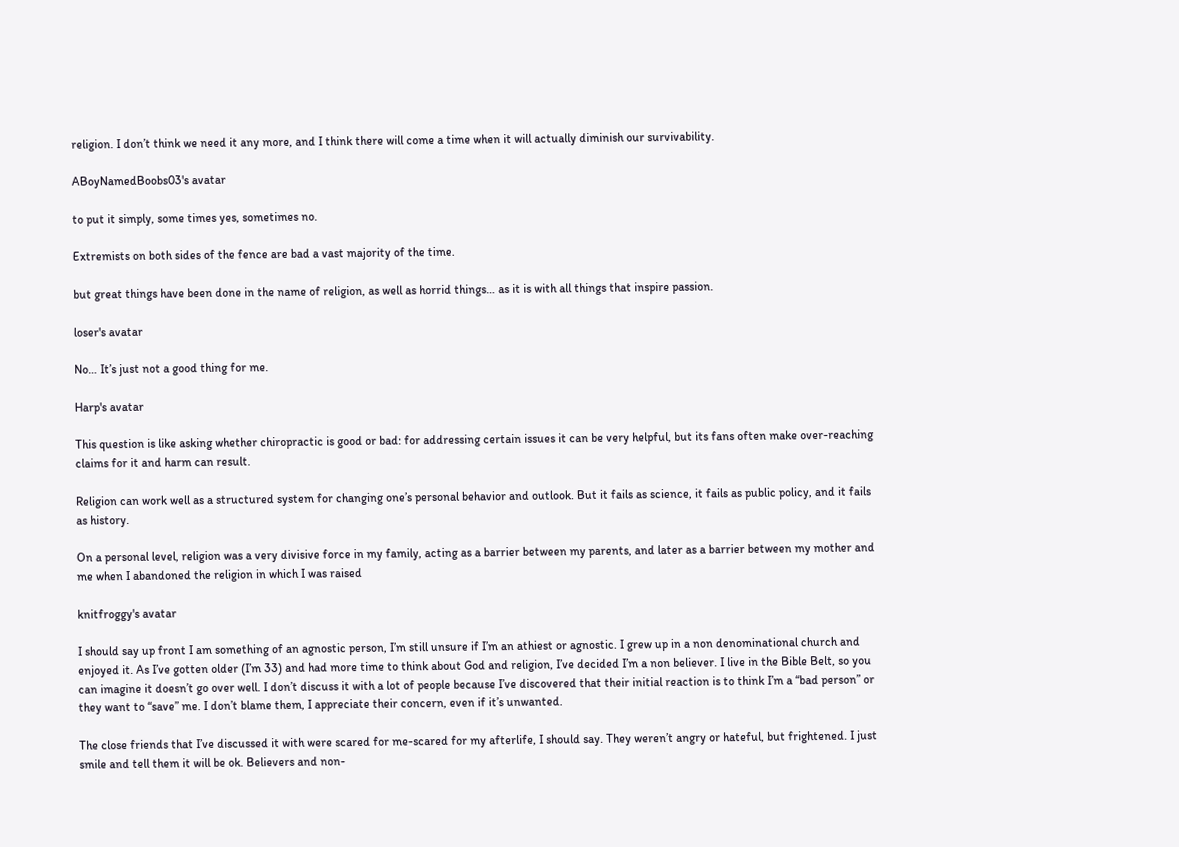religion. I don’t think we need it any more, and I think there will come a time when it will actually diminish our survivability.

ABoyNamedBoobs03's avatar

to put it simply, some times yes, sometimes no.

Extremists on both sides of the fence are bad a vast majority of the time.

but great things have been done in the name of religion, as well as horrid things… as it is with all things that inspire passion.

loser's avatar

No… It’s just not a good thing for me.

Harp's avatar

This question is like asking whether chiropractic is good or bad: for addressing certain issues it can be very helpful, but its fans often make over-reaching claims for it and harm can result.

Religion can work well as a structured system for changing one’s personal behavior and outlook. But it fails as science, it fails as public policy, and it fails as history.

On a personal level, religion was a very divisive force in my family, acting as a barrier between my parents, and later as a barrier between my mother and me when I abandoned the religion in which I was raised

knitfroggy's avatar

I should say up front I am something of an agnostic person, I’m still unsure if I’m an athiest or agnostic. I grew up in a non denominational church and enjoyed it. As I’ve gotten older (I’m 33) and had more time to think about God and religion, I’ve decided I’m a non believer. I live in the Bible Belt, so you can imagine it doesn’t go over well. I don’t discuss it with a lot of people because I’ve discovered that their initial reaction is to think I’m a “bad person” or they want to “save” me. I don’t blame them, I appreciate their concern, even if it’s unwanted.

The close friends that I’ve discussed it with were scared for me-scared for my afterlife, I should say. They weren’t angry or hateful, but frightened. I just smile and tell them it will be ok. Believers and non-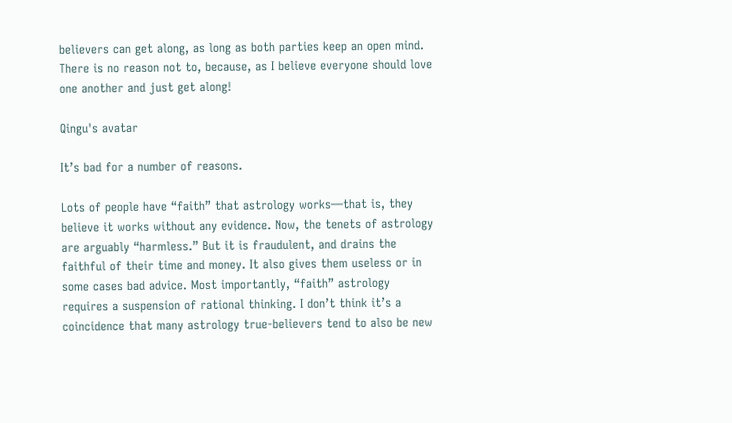believers can get along, as long as both parties keep an open mind. There is no reason not to, because, as I believe everyone should love one another and just get along!

Qingu's avatar

It’s bad for a number of reasons.

Lots of people have “faith” that astrology works—that is, they believe it works without any evidence. Now, the tenets of astrology are arguably “harmless.” But it is fraudulent, and drains the faithful of their time and money. It also gives them useless or in some cases bad advice. Most importantly, “faith” astrology requires a suspension of rational thinking. I don’t think it’s a coincidence that many astrology true-believers tend to also be new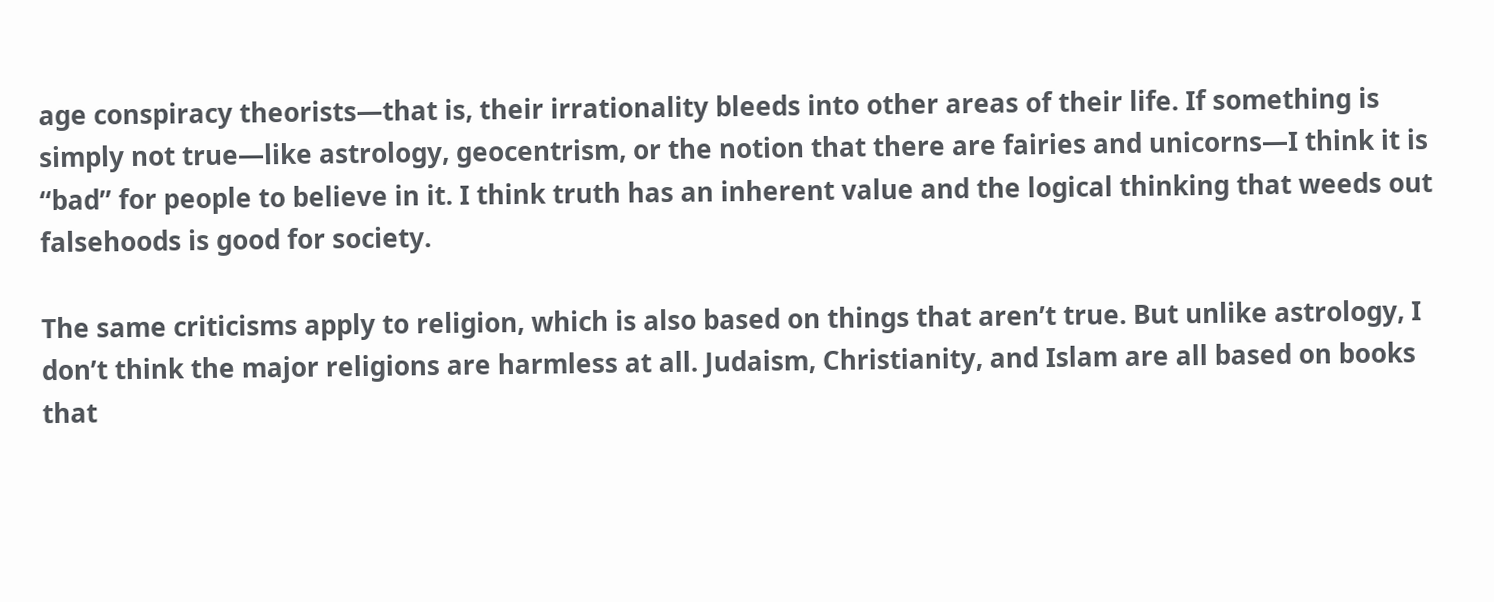age conspiracy theorists—that is, their irrationality bleeds into other areas of their life. If something is simply not true—like astrology, geocentrism, or the notion that there are fairies and unicorns—I think it is “bad” for people to believe in it. I think truth has an inherent value and the logical thinking that weeds out falsehoods is good for society.

The same criticisms apply to religion, which is also based on things that aren’t true. But unlike astrology, I don’t think the major religions are harmless at all. Judaism, Christianity, and Islam are all based on books that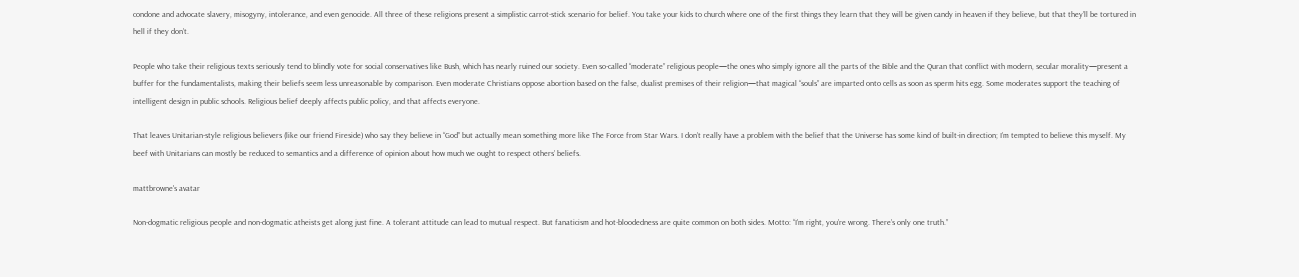condone and advocate slavery, misogyny, intolerance, and even genocide. All three of these religions present a simplistic carrot-stick scenario for belief. You take your kids to church where one of the first things they learn that they will be given candy in heaven if they believe, but that they’ll be tortured in hell if they don’t.

People who take their religious texts seriously tend to blindly vote for social conservatives like Bush, which has nearly ruined our society. Even so-called “moderate” religious people—the ones who simply ignore all the parts of the Bible and the Quran that conflict with modern, secular morality—present a buffer for the fundamentalists, making their beliefs seem less unreasonable by comparison. Even moderate Christians oppose abortion based on the false, dualist premises of their religion—that magical “souls” are imparted onto cells as soon as sperm hits egg. Some moderates support the teaching of intelligent design in public schools. Religious belief deeply affects public policy, and that affects everyone.

That leaves Unitarian-style religious believers (like our friend Fireside) who say they believe in “God” but actually mean something more like The Force from Star Wars. I don’t really have a problem with the belief that the Universe has some kind of built-in direction; I’m tempted to believe this myself. My beef with Unitarians can mostly be reduced to semantics and a difference of opinion about how much we ought to respect others’ beliefs.

mattbrowne's avatar

Non-dogmatic religious people and non-dogmatic atheists get along just fine. A tolerant attitude can lead to mutual respect. But fanaticism and hot-bloodedness are quite common on both sides. Motto: “I’m right, you’re wrong. There’s only one truth.”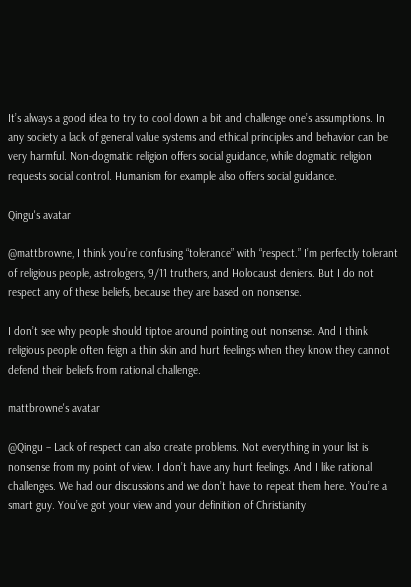It’s always a good idea to try to cool down a bit and challenge one’s assumptions. In any society a lack of general value systems and ethical principles and behavior can be very harmful. Non-dogmatic religion offers social guidance, while dogmatic religion requests social control. Humanism for example also offers social guidance.

Qingu's avatar

@mattbrowne, I think you’re confusing “tolerance” with “respect.” I’m perfectly tolerant of religious people, astrologers, 9/11 truthers, and Holocaust deniers. But I do not respect any of these beliefs, because they are based on nonsense.

I don’t see why people should tiptoe around pointing out nonsense. And I think religious people often feign a thin skin and hurt feelings when they know they cannot defend their beliefs from rational challenge.

mattbrowne's avatar

@Qingu – Lack of respect can also create problems. Not everything in your list is nonsense from my point of view. I don’t have any hurt feelings. And I like rational challenges. We had our discussions and we don’t have to repeat them here. You’re a smart guy. You’ve got your view and your definition of Christianity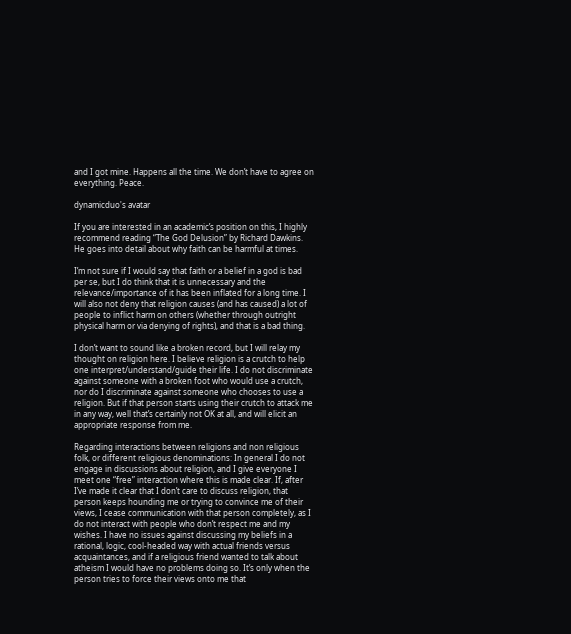and I got mine. Happens all the time. We don’t have to agree on everything. Peace.

dynamicduo's avatar

If you are interested in an academic’s position on this, I highly recommend reading “The God Delusion” by Richard Dawkins. He goes into detail about why faith can be harmful at times.

I’m not sure if I would say that faith or a belief in a god is bad per se, but I do think that it is unnecessary and the relevance/importance of it has been inflated for a long time. I will also not deny that religion causes (and has caused) a lot of people to inflict harm on others (whether through outright physical harm or via denying of rights), and that is a bad thing.

I don’t want to sound like a broken record, but I will relay my thought on religion here. I believe religion is a crutch to help one interpret/understand/guide their life. I do not discriminate against someone with a broken foot who would use a crutch, nor do I discriminate against someone who chooses to use a religion. But if that person starts using their crutch to attack me in any way, well that’s certainly not OK at all, and will elicit an appropriate response from me.

Regarding interactions between religions and non religious folk, or different religious denominations: In general I do not engage in discussions about religion, and I give everyone I meet one “free” interaction where this is made clear. If, after I’ve made it clear that I don’t care to discuss religion, that person keeps hounding me or trying to convince me of their views, I cease communication with that person completely, as I do not interact with people who don’t respect me and my wishes. I have no issues against discussing my beliefs in a rational, logic, cool-headed way with actual friends versus acquaintances, and if a religious friend wanted to talk about atheism I would have no problems doing so. It’s only when the person tries to force their views onto me that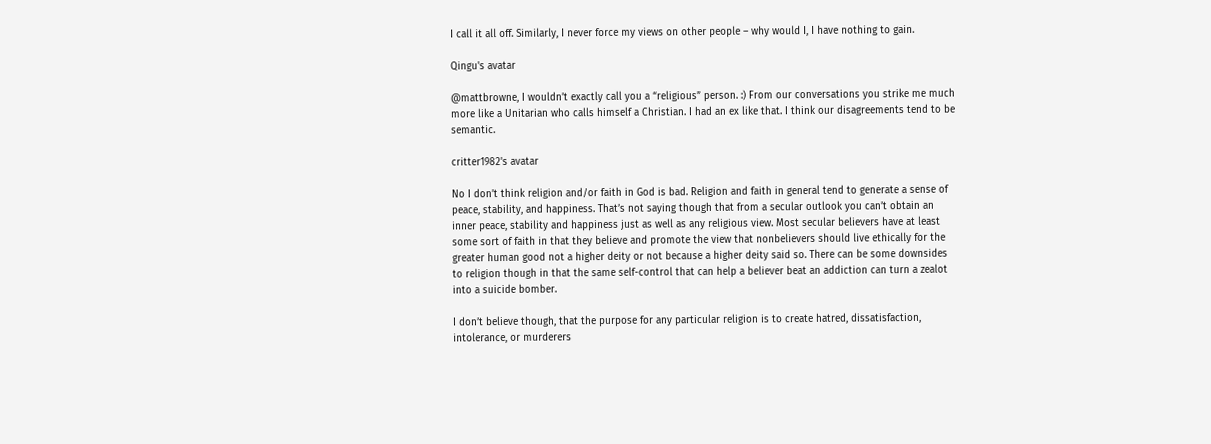I call it all off. Similarly, I never force my views on other people – why would I, I have nothing to gain.

Qingu's avatar

@mattbrowne, I wouldn’t exactly call you a “religious” person. :) From our conversations you strike me much more like a Unitarian who calls himself a Christian. I had an ex like that. I think our disagreements tend to be semantic.

critter1982's avatar

No I don’t think religion and/or faith in God is bad. Religion and faith in general tend to generate a sense of peace, stability, and happiness. That’s not saying though that from a secular outlook you can’t obtain an inner peace, stability and happiness just as well as any religious view. Most secular believers have at least some sort of faith in that they believe and promote the view that nonbelievers should live ethically for the greater human good not a higher deity or not because a higher deity said so. There can be some downsides to religion though in that the same self-control that can help a believer beat an addiction can turn a zealot into a suicide bomber.

I don’t believe though, that the purpose for any particular religion is to create hatred, dissatisfaction, intolerance, or murderers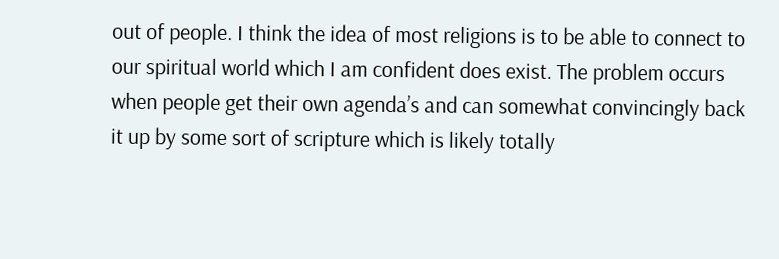out of people. I think the idea of most religions is to be able to connect to our spiritual world which I am confident does exist. The problem occurs when people get their own agenda’s and can somewhat convincingly back it up by some sort of scripture which is likely totally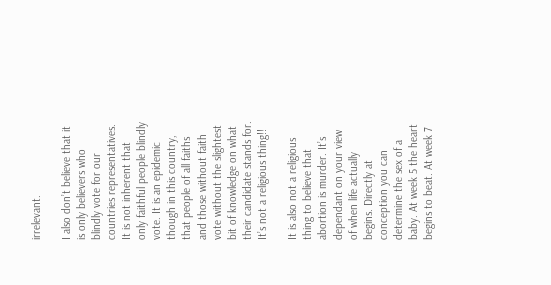irrelevant.

I also don’t believe that it is only believers who blindly vote for our countries representatives. It is not inherent that only faithful people blindly vote. It is an epidemic though in this country, that people of all faiths and those without faith vote without the slightest bit of knowledge on what their candidate stands for. It’s not a religious thing!!

It is also not a religious thing to believe that abortion is murder. It’s dependant on your view of when life actually begins. Directly at conception you can determine the sex of a baby. At week 5 the heart begins to beat. At week 7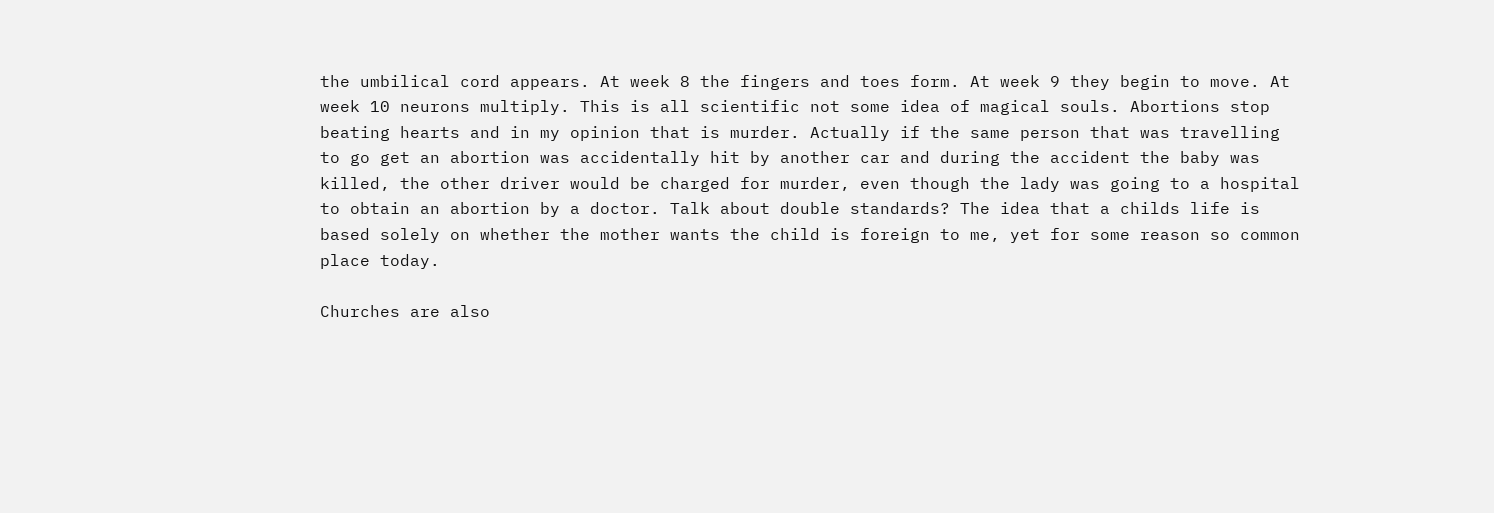the umbilical cord appears. At week 8 the fingers and toes form. At week 9 they begin to move. At week 10 neurons multiply. This is all scientific not some idea of magical souls. Abortions stop beating hearts and in my opinion that is murder. Actually if the same person that was travelling to go get an abortion was accidentally hit by another car and during the accident the baby was killed, the other driver would be charged for murder, even though the lady was going to a hospital to obtain an abortion by a doctor. Talk about double standards? The idea that a childs life is based solely on whether the mother wants the child is foreign to me, yet for some reason so common place today.

Churches are also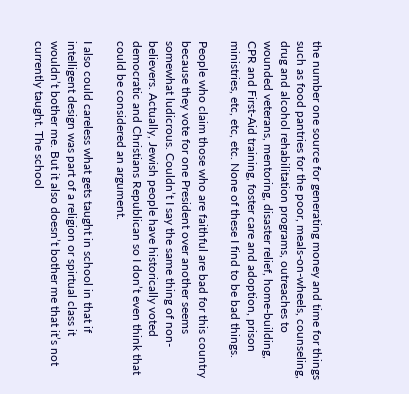the number one source for generating money and time for things such as food pantries for the poor, meals-on-wheels, counseling, drug and alcohol rehabilitation programs, outreaches to wounded veterans, mentoring, disaster relief, home-building, CPR and First-Aid training, foster care and adoption, prison ministries, etc, etc, etc. None of these I find to be bad things.

People who claim those who are faithful are bad for this country because they vote for one President over another seems somewhat ludicrous. Couldn’t I say the same thing of non-believers. Actually, Jewish people have historically voted democratic and Christians Republican so I don’t even think that could be considered an argument.

I also could careless what gets taught in school in that if intelligent design was part of a religion or spirtual class it wouldn’t bother me. But it also doesn’t bother me that it’s not currently taught. The school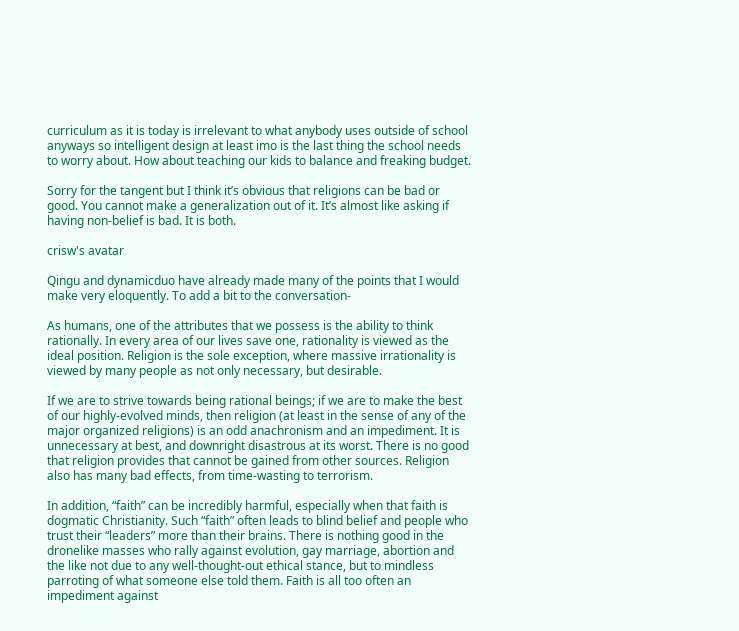curriculum as it is today is irrelevant to what anybody uses outside of school anyways so intelligent design at least imo is the last thing the school needs to worry about. How about teaching our kids to balance and freaking budget.

Sorry for the tangent but I think it’s obvious that religions can be bad or good. You cannot make a generalization out of it. It’s almost like asking if having non-belief is bad. It is both.

crisw's avatar

Qingu and dynamicduo have already made many of the points that I would make very eloquently. To add a bit to the conversation-

As humans, one of the attributes that we possess is the ability to think rationally. In every area of our lives save one, rationality is viewed as the ideal position. Religion is the sole exception, where massive irrationality is viewed by many people as not only necessary, but desirable.

If we are to strive towards being rational beings; if we are to make the best of our highly-evolved minds, then religion (at least in the sense of any of the major organized religions) is an odd anachronism and an impediment. It is unnecessary at best, and downright disastrous at its worst. There is no good that religion provides that cannot be gained from other sources. Religion also has many bad effects, from time-wasting to terrorism.

In addition, “faith” can be incredibly harmful, especially when that faith is dogmatic Christianity. Such “faith” often leads to blind belief and people who trust their “leaders” more than their brains. There is nothing good in the dronelike masses who rally against evolution, gay marriage, abortion and the like not due to any well-thought-out ethical stance, but to mindless parroting of what someone else told them. Faith is all too often an impediment against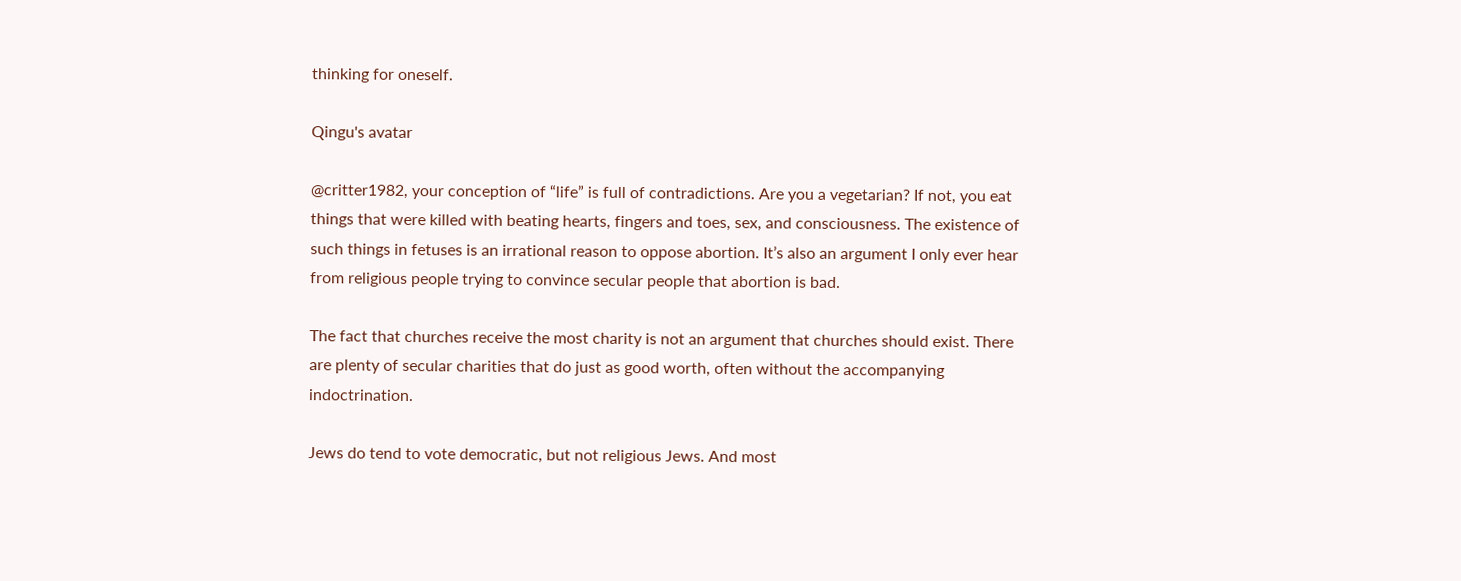thinking for oneself.

Qingu's avatar

@critter1982, your conception of “life” is full of contradictions. Are you a vegetarian? If not, you eat things that were killed with beating hearts, fingers and toes, sex, and consciousness. The existence of such things in fetuses is an irrational reason to oppose abortion. It’s also an argument I only ever hear from religious people trying to convince secular people that abortion is bad.

The fact that churches receive the most charity is not an argument that churches should exist. There are plenty of secular charities that do just as good worth, often without the accompanying indoctrination.

Jews do tend to vote democratic, but not religious Jews. And most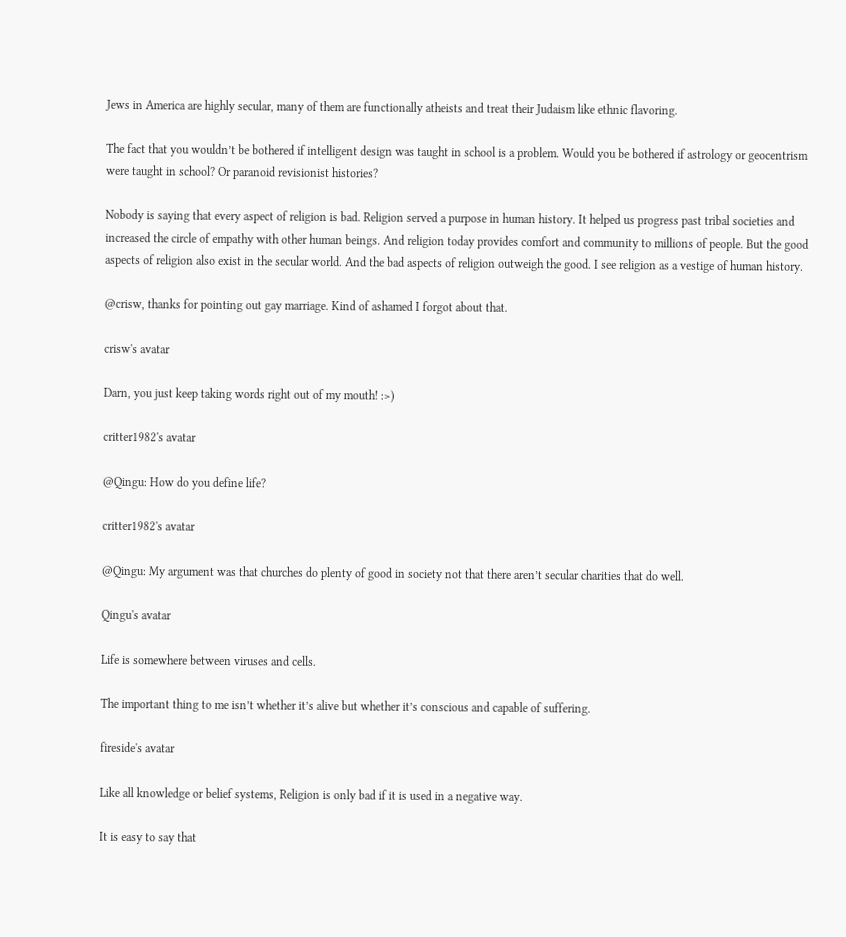Jews in America are highly secular, many of them are functionally atheists and treat their Judaism like ethnic flavoring.

The fact that you wouldn’t be bothered if intelligent design was taught in school is a problem. Would you be bothered if astrology or geocentrism were taught in school? Or paranoid revisionist histories?

Nobody is saying that every aspect of religion is bad. Religion served a purpose in human history. It helped us progress past tribal societies and increased the circle of empathy with other human beings. And religion today provides comfort and community to millions of people. But the good aspects of religion also exist in the secular world. And the bad aspects of religion outweigh the good. I see religion as a vestige of human history.

@crisw, thanks for pointing out gay marriage. Kind of ashamed I forgot about that.

crisw's avatar

Darn, you just keep taking words right out of my mouth! :>)

critter1982's avatar

@Qingu: How do you define life?

critter1982's avatar

@Qingu: My argument was that churches do plenty of good in society not that there aren’t secular charities that do well.

Qingu's avatar

Life is somewhere between viruses and cells.

The important thing to me isn’t whether it’s alive but whether it’s conscious and capable of suffering.

fireside's avatar

Like all knowledge or belief systems, Religion is only bad if it is used in a negative way.

It is easy to say that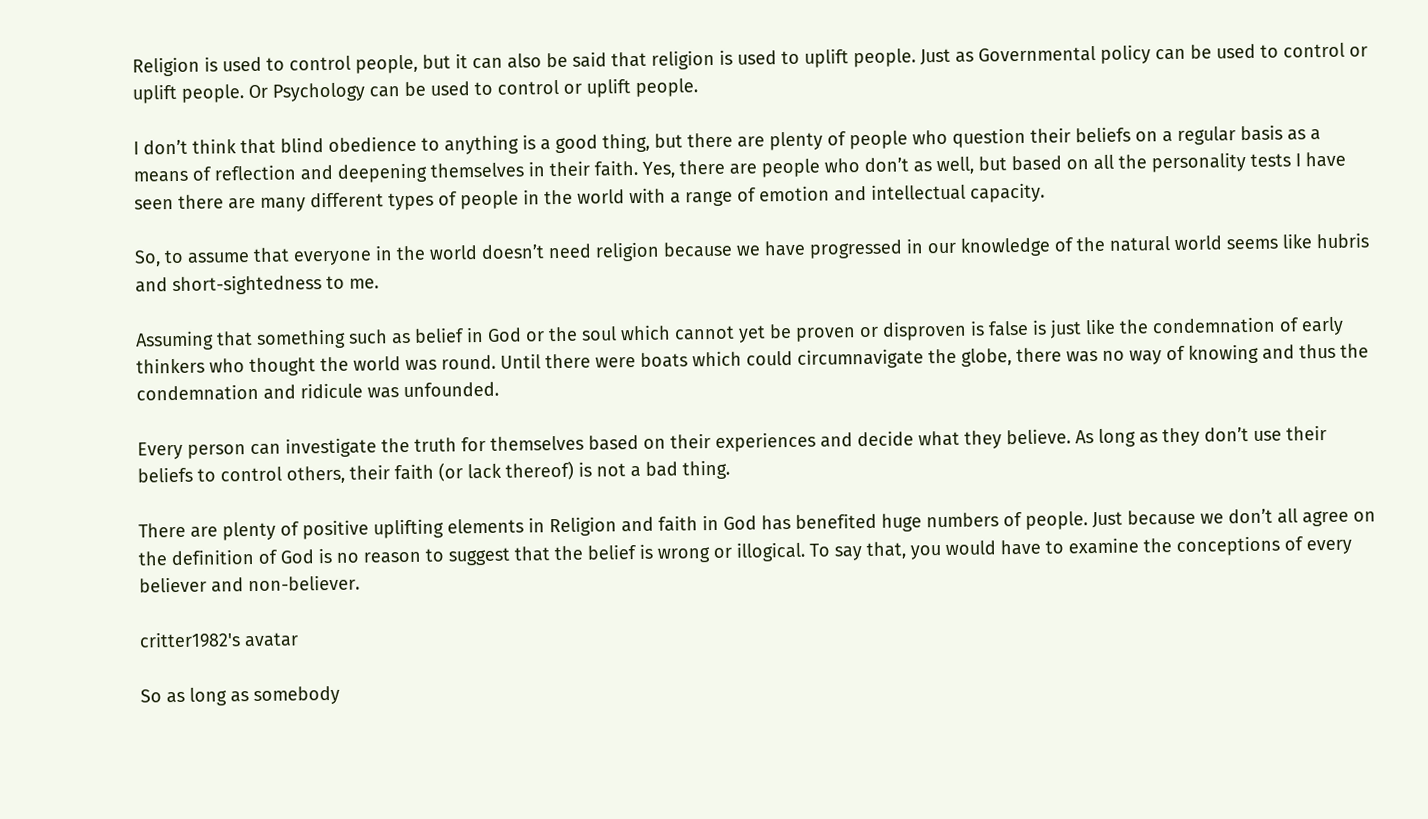Religion is used to control people, but it can also be said that religion is used to uplift people. Just as Governmental policy can be used to control or uplift people. Or Psychology can be used to control or uplift people.

I don’t think that blind obedience to anything is a good thing, but there are plenty of people who question their beliefs on a regular basis as a means of reflection and deepening themselves in their faith. Yes, there are people who don’t as well, but based on all the personality tests I have seen there are many different types of people in the world with a range of emotion and intellectual capacity.

So, to assume that everyone in the world doesn’t need religion because we have progressed in our knowledge of the natural world seems like hubris and short-sightedness to me.

Assuming that something such as belief in God or the soul which cannot yet be proven or disproven is false is just like the condemnation of early thinkers who thought the world was round. Until there were boats which could circumnavigate the globe, there was no way of knowing and thus the condemnation and ridicule was unfounded.

Every person can investigate the truth for themselves based on their experiences and decide what they believe. As long as they don’t use their beliefs to control others, their faith (or lack thereof) is not a bad thing.

There are plenty of positive uplifting elements in Religion and faith in God has benefited huge numbers of people. Just because we don’t all agree on the definition of God is no reason to suggest that the belief is wrong or illogical. To say that, you would have to examine the conceptions of every believer and non-believer.

critter1982's avatar

So as long as somebody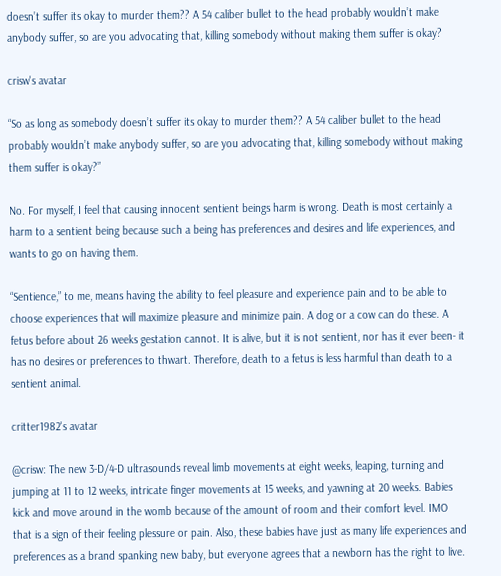doesn’t suffer its okay to murder them?? A 54 caliber bullet to the head probably wouldn’t make anybody suffer, so are you advocating that, killing somebody without making them suffer is okay?

crisw's avatar

“So as long as somebody doesn’t suffer its okay to murder them?? A 54 caliber bullet to the head probably wouldn’t make anybody suffer, so are you advocating that, killing somebody without making them suffer is okay?”

No. For myself, I feel that causing innocent sentient beings harm is wrong. Death is most certainly a harm to a sentient being because such a being has preferences and desires and life experiences, and wants to go on having them.

“Sentience,” to me, means having the ability to feel pleasure and experience pain and to be able to choose experiences that will maximize pleasure and minimize pain. A dog or a cow can do these. A fetus before about 26 weeks gestation cannot. It is alive, but it is not sentient, nor has it ever been- it has no desires or preferences to thwart. Therefore, death to a fetus is less harmful than death to a sentient animal.

critter1982's avatar

@crisw: The new 3-D/4-D ultrasounds reveal limb movements at eight weeks, leaping, turning and jumping at 11 to 12 weeks, intricate finger movements at 15 weeks, and yawning at 20 weeks. Babies kick and move around in the womb because of the amount of room and their comfort level. IMO that is a sign of their feeling plessure or pain. Also, these babies have just as many life experiences and preferences as a brand spanking new baby, but everyone agrees that a newborn has the right to live.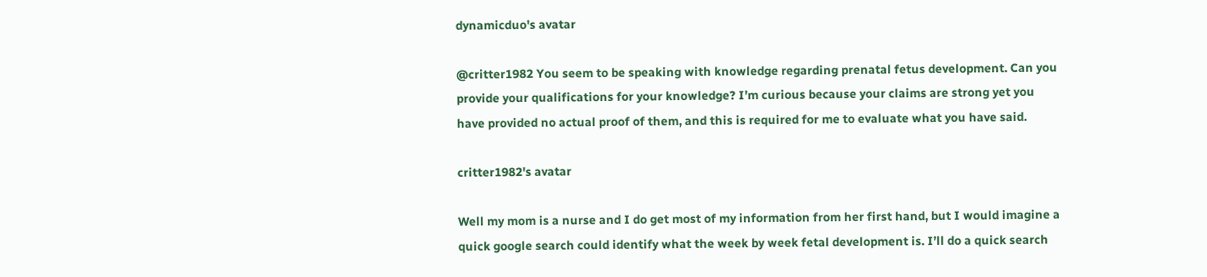dynamicduo's avatar

@critter1982 You seem to be speaking with knowledge regarding prenatal fetus development. Can you provide your qualifications for your knowledge? I’m curious because your claims are strong yet you have provided no actual proof of them, and this is required for me to evaluate what you have said.

critter1982's avatar

Well my mom is a nurse and I do get most of my information from her first hand, but I would imagine a quick google search could identify what the week by week fetal development is. I’ll do a quick search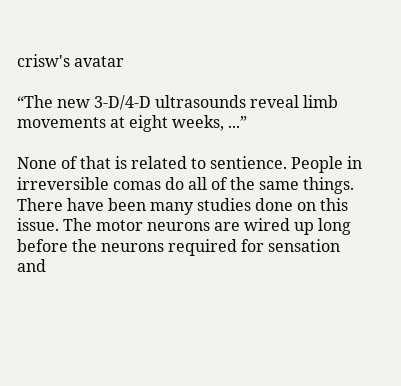crisw's avatar

“The new 3-D/4-D ultrasounds reveal limb movements at eight weeks, ...”

None of that is related to sentience. People in irreversible comas do all of the same things. There have been many studies done on this issue. The motor neurons are wired up long before the neurons required for sensation and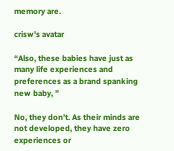memory are.

crisw's avatar

“Also, these babies have just as many life experiences and preferences as a brand spanking new baby, ”

No, they don’t. As their minds are not developed, they have zero experiences or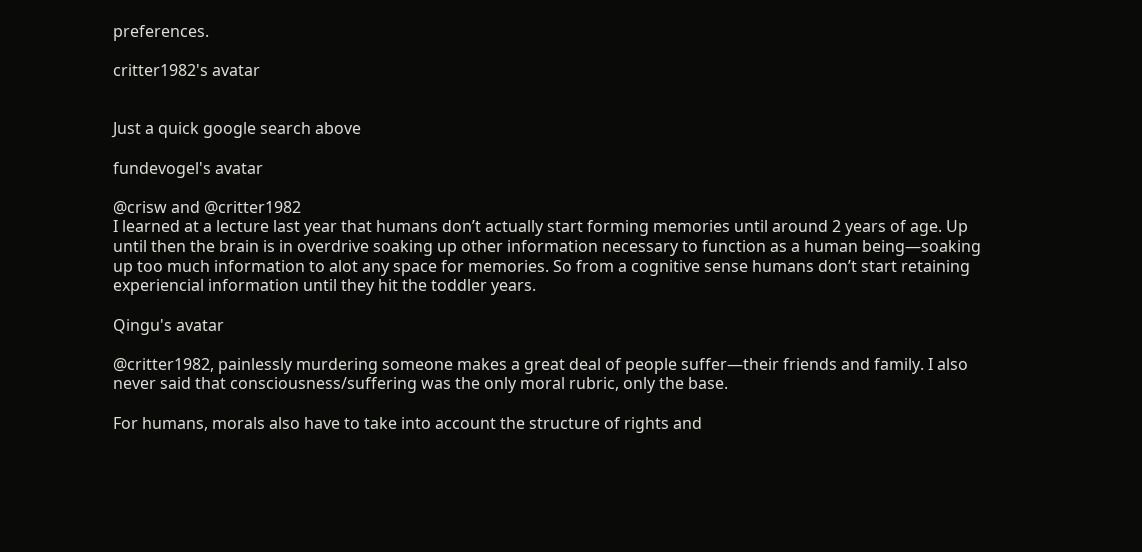preferences.

critter1982's avatar


Just a quick google search above

fundevogel's avatar

@crisw and @critter1982
I learned at a lecture last year that humans don’t actually start forming memories until around 2 years of age. Up until then the brain is in overdrive soaking up other information necessary to function as a human being—soaking up too much information to alot any space for memories. So from a cognitive sense humans don’t start retaining experiencial information until they hit the toddler years.

Qingu's avatar

@critter1982, painlessly murdering someone makes a great deal of people suffer—their friends and family. I also never said that consciousness/suffering was the only moral rubric, only the base.

For humans, morals also have to take into account the structure of rights and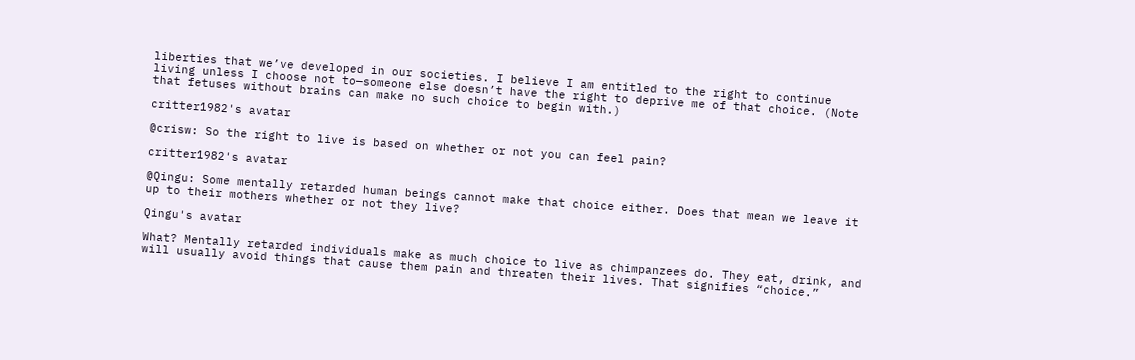liberties that we’ve developed in our societies. I believe I am entitled to the right to continue living unless I choose not to—someone else doesn’t have the right to deprive me of that choice. (Note that fetuses without brains can make no such choice to begin with.)

critter1982's avatar

@crisw: So the right to live is based on whether or not you can feel pain?

critter1982's avatar

@Qingu: Some mentally retarded human beings cannot make that choice either. Does that mean we leave it up to their mothers whether or not they live?

Qingu's avatar

What? Mentally retarded individuals make as much choice to live as chimpanzees do. They eat, drink, and will usually avoid things that cause them pain and threaten their lives. That signifies “choice.”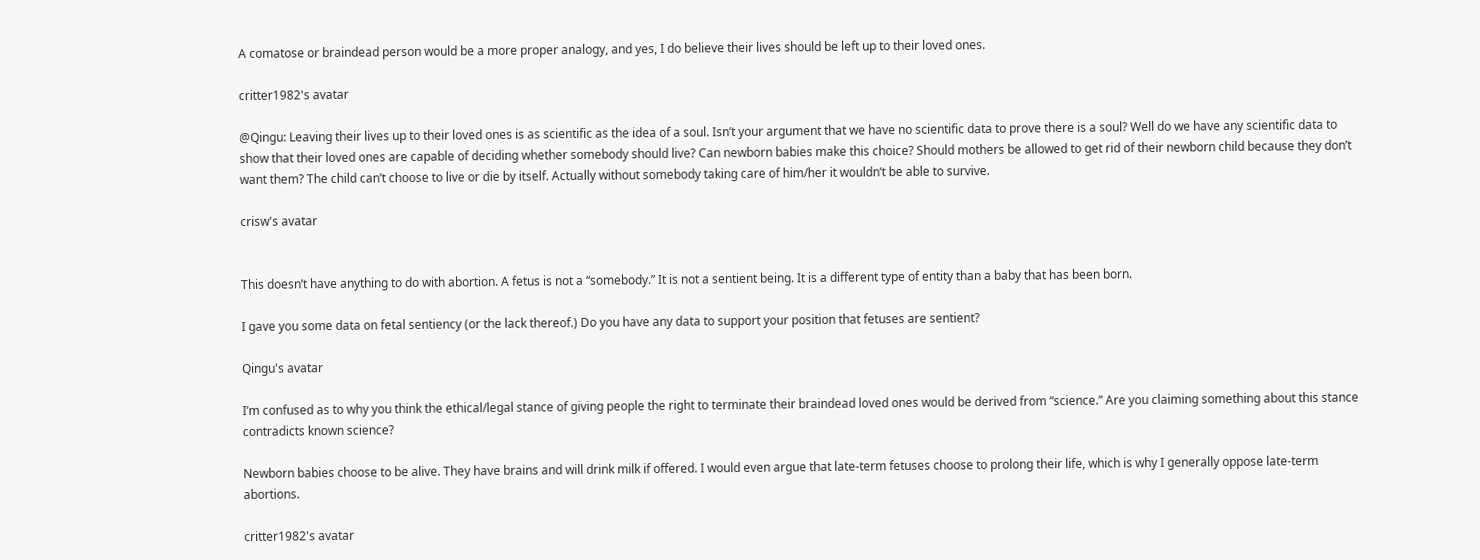A comatose or braindead person would be a more proper analogy, and yes, I do believe their lives should be left up to their loved ones.

critter1982's avatar

@Qingu: Leaving their lives up to their loved ones is as scientific as the idea of a soul. Isn’t your argument that we have no scientific data to prove there is a soul? Well do we have any scientific data to show that their loved ones are capable of deciding whether somebody should live? Can newborn babies make this choice? Should mothers be allowed to get rid of their newborn child because they don’t want them? The child can’t choose to live or die by itself. Actually without somebody taking care of him/her it wouldn’t be able to survive.

crisw's avatar


This doesn’t have anything to do with abortion. A fetus is not a “somebody.” It is not a sentient being. It is a different type of entity than a baby that has been born.

I gave you some data on fetal sentiency (or the lack thereof.) Do you have any data to support your position that fetuses are sentient?

Qingu's avatar

I’m confused as to why you think the ethical/legal stance of giving people the right to terminate their braindead loved ones would be derived from “science.” Are you claiming something about this stance contradicts known science?

Newborn babies choose to be alive. They have brains and will drink milk if offered. I would even argue that late-term fetuses choose to prolong their life, which is why I generally oppose late-term abortions.

critter1982's avatar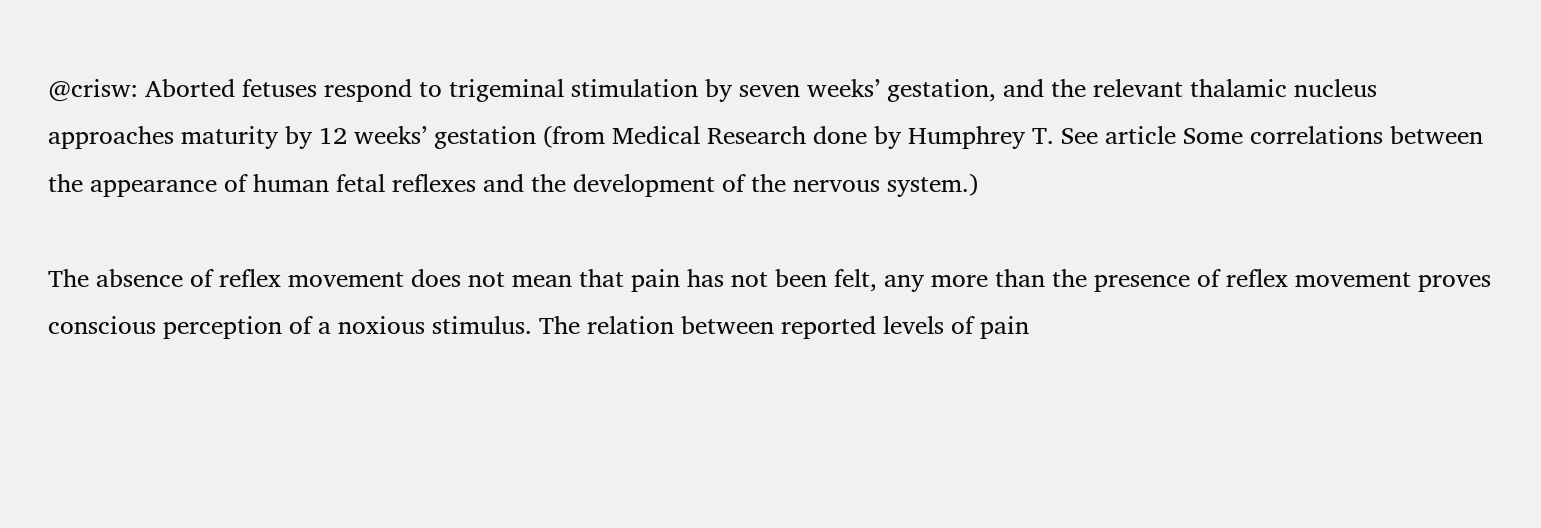@crisw: Aborted fetuses respond to trigeminal stimulation by seven weeks’ gestation, and the relevant thalamic nucleus approaches maturity by 12 weeks’ gestation (from Medical Research done by Humphrey T. See article Some correlations between the appearance of human fetal reflexes and the development of the nervous system.)

The absence of reflex movement does not mean that pain has not been felt, any more than the presence of reflex movement proves conscious perception of a noxious stimulus. The relation between reported levels of pain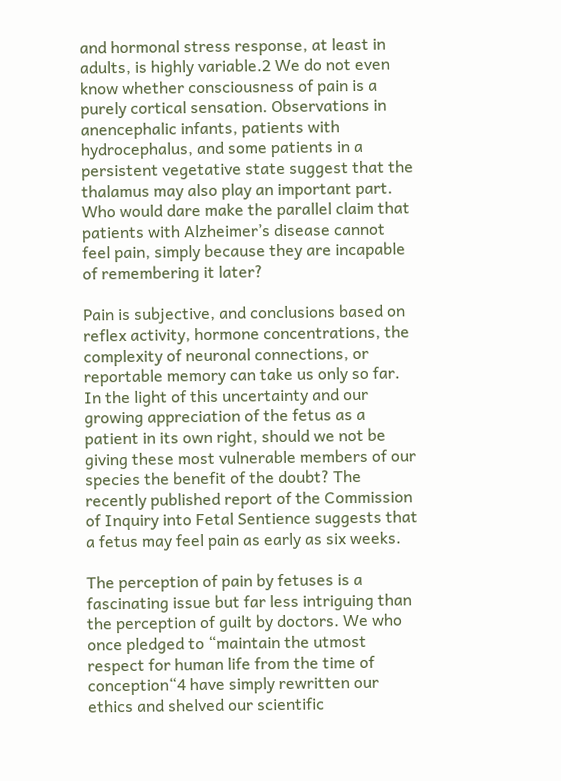and hormonal stress response, at least in adults, is highly variable.2 We do not even know whether consciousness of pain is a purely cortical sensation. Observations in anencephalic infants, patients with hydrocephalus, and some patients in a persistent vegetative state suggest that the thalamus may also play an important part. Who would dare make the parallel claim that patients with Alzheimer’s disease cannot feel pain, simply because they are incapable of remembering it later?

Pain is subjective, and conclusions based on reflex activity, hormone concentrations, the complexity of neuronal connections, or reportable memory can take us only so far. In the light of this uncertainty and our growing appreciation of the fetus as a patient in its own right, should we not be giving these most vulnerable members of our species the benefit of the doubt? The recently published report of the Commission of Inquiry into Fetal Sentience suggests that a fetus may feel pain as early as six weeks.

The perception of pain by fetuses is a fascinating issue but far less intriguing than the perception of guilt by doctors. We who once pledged to “maintain the utmost respect for human life from the time of conception“4 have simply rewritten our ethics and shelved our scientific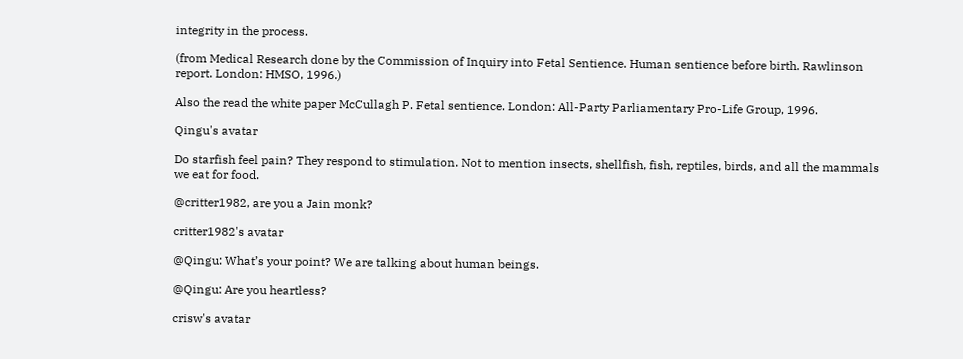integrity in the process.

(from Medical Research done by the Commission of Inquiry into Fetal Sentience. Human sentience before birth. Rawlinson report. London: HMSO, 1996.)

Also the read the white paper McCullagh P. Fetal sentience. London: All-Party Parliamentary Pro-Life Group, 1996.

Qingu's avatar

Do starfish feel pain? They respond to stimulation. Not to mention insects, shellfish, fish, reptiles, birds, and all the mammals we eat for food.

@critter1982, are you a Jain monk?

critter1982's avatar

@Qingu: What’s your point? We are talking about human beings.

@Qingu: Are you heartless?

crisw's avatar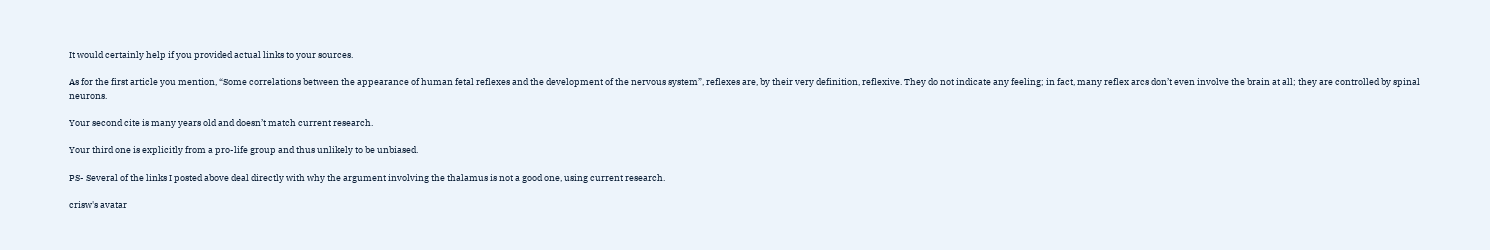It would certainly help if you provided actual links to your sources.

As for the first article you mention, “Some correlations between the appearance of human fetal reflexes and the development of the nervous system”, reflexes are, by their very definition, reflexive. They do not indicate any feeling; in fact, many reflex arcs don’t even involve the brain at all; they are controlled by spinal neurons.

Your second cite is many years old and doesn’t match current research.

Your third one is explicitly from a pro-life group and thus unlikely to be unbiased.

PS- Several of the links I posted above deal directly with why the argument involving the thalamus is not a good one, using current research.

crisw's avatar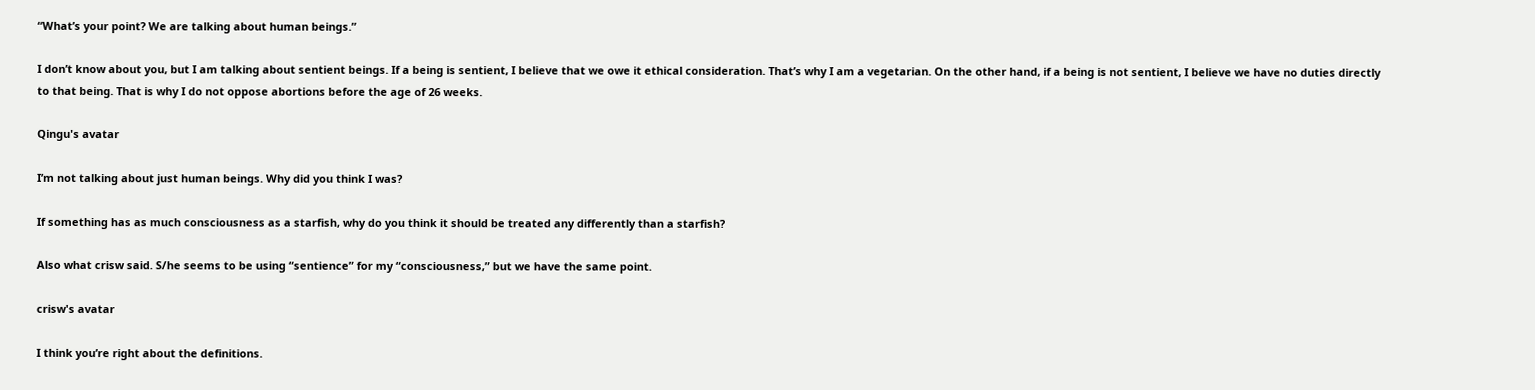“What’s your point? We are talking about human beings.”

I don’t know about you, but I am talking about sentient beings. If a being is sentient, I believe that we owe it ethical consideration. That’s why I am a vegetarian. On the other hand, if a being is not sentient, I believe we have no duties directly to that being. That is why I do not oppose abortions before the age of 26 weeks.

Qingu's avatar

I’m not talking about just human beings. Why did you think I was?

If something has as much consciousness as a starfish, why do you think it should be treated any differently than a starfish?

Also what crisw said. S/he seems to be using “sentience” for my “consciousness,” but we have the same point.

crisw's avatar

I think you’re right about the definitions.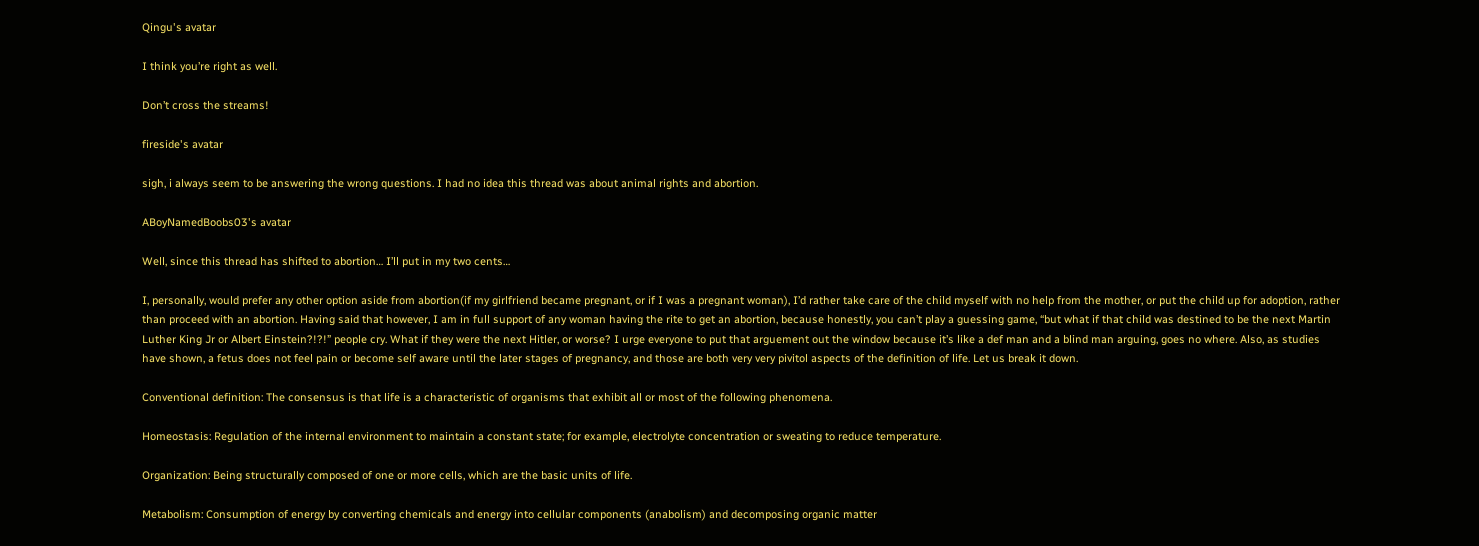Qingu's avatar

I think you’re right as well.

Don’t cross the streams!

fireside's avatar

sigh, i always seem to be answering the wrong questions. I had no idea this thread was about animal rights and abortion.

ABoyNamedBoobs03's avatar

Well, since this thread has shifted to abortion… I’ll put in my two cents…

I, personally, would prefer any other option aside from abortion(if my girlfriend became pregnant, or if I was a pregnant woman), I’d rather take care of the child myself with no help from the mother, or put the child up for adoption, rather than proceed with an abortion. Having said that however, I am in full support of any woman having the rite to get an abortion, because honestly, you can’t play a guessing game, “but what if that child was destined to be the next Martin Luther King Jr or Albert Einstein?!?!” people cry. What if they were the next Hitler, or worse? I urge everyone to put that arguement out the window because it’s like a def man and a blind man arguing, goes no where. Also, as studies have shown, a fetus does not feel pain or become self aware until the later stages of pregnancy, and those are both very very pivitol aspects of the definition of life. Let us break it down.

Conventional definition: The consensus is that life is a characteristic of organisms that exhibit all or most of the following phenomena.

Homeostasis: Regulation of the internal environment to maintain a constant state; for example, electrolyte concentration or sweating to reduce temperature.

Organization: Being structurally composed of one or more cells, which are the basic units of life.

Metabolism: Consumption of energy by converting chemicals and energy into cellular components (anabolism) and decomposing organic matter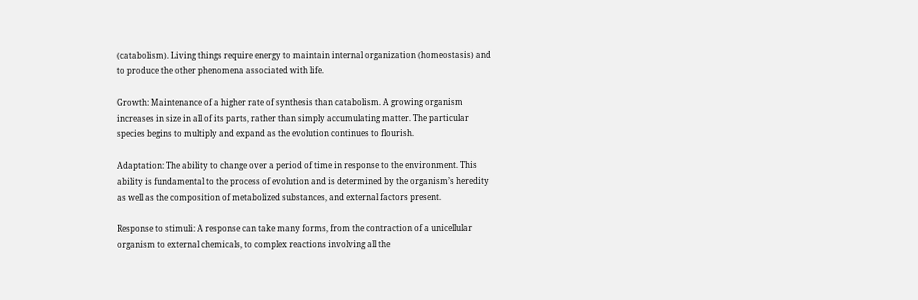(catabolism). Living things require energy to maintain internal organization (homeostasis) and to produce the other phenomena associated with life.

Growth: Maintenance of a higher rate of synthesis than catabolism. A growing organism increases in size in all of its parts, rather than simply accumulating matter. The particular species begins to multiply and expand as the evolution continues to flourish.

Adaptation: The ability to change over a period of time in response to the environment. This ability is fundamental to the process of evolution and is determined by the organism’s heredity as well as the composition of metabolized substances, and external factors present.

Response to stimuli: A response can take many forms, from the contraction of a unicellular organism to external chemicals, to complex reactions involving all the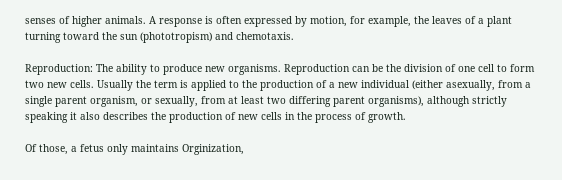senses of higher animals. A response is often expressed by motion, for example, the leaves of a plant turning toward the sun (phototropism) and chemotaxis.

Reproduction: The ability to produce new organisms. Reproduction can be the division of one cell to form two new cells. Usually the term is applied to the production of a new individual (either asexually, from a single parent organism, or sexually, from at least two differing parent organisms), although strictly speaking it also describes the production of new cells in the process of growth.

Of those, a fetus only maintains Orginization,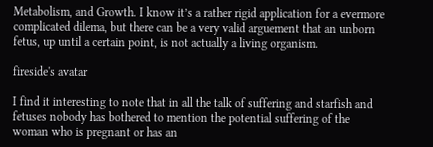Metabolism, and Growth. I know it’s a rather rigid application for a evermore complicated dilema, but there can be a very valid arguement that an unborn fetus, up until a certain point, is not actually a living organism.

fireside's avatar

I find it interesting to note that in all the talk of suffering and starfish and fetuses nobody has bothered to mention the potential suffering of the woman who is pregnant or has an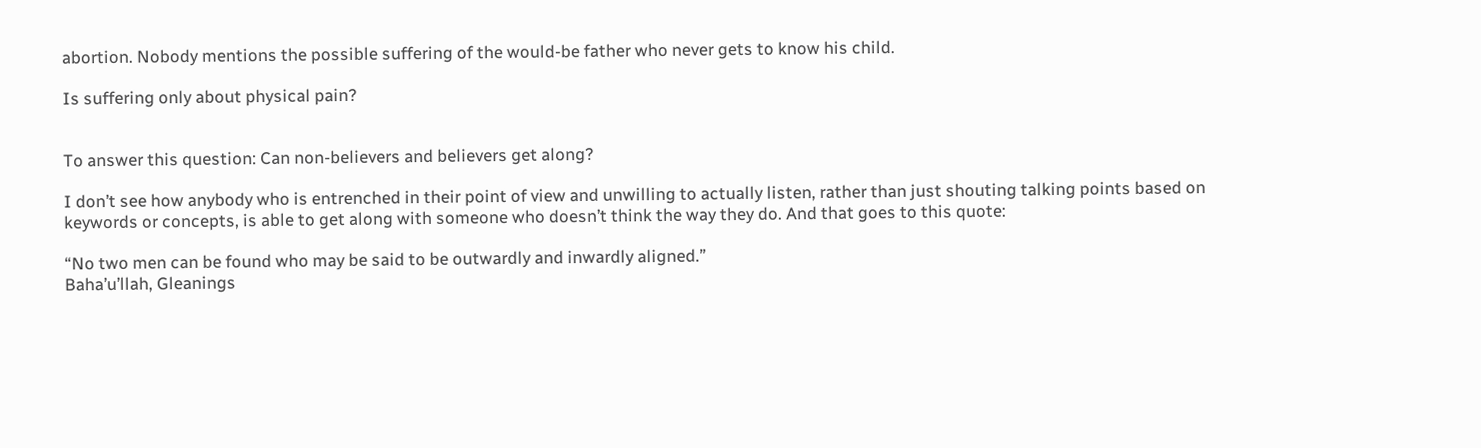abortion. Nobody mentions the possible suffering of the would-be father who never gets to know his child.

Is suffering only about physical pain?


To answer this question: Can non-believers and believers get along?

I don’t see how anybody who is entrenched in their point of view and unwilling to actually listen, rather than just shouting talking points based on keywords or concepts, is able to get along with someone who doesn’t think the way they do. And that goes to this quote:

“No two men can be found who may be said to be outwardly and inwardly aligned.”
Baha’u’llah, Gleanings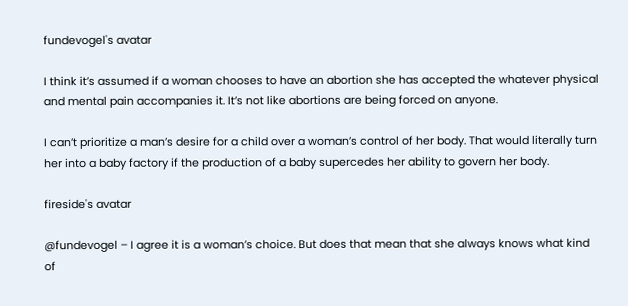fundevogel's avatar

I think it’s assumed if a woman chooses to have an abortion she has accepted the whatever physical and mental pain accompanies it. It’s not like abortions are being forced on anyone.

I can’t prioritize a man’s desire for a child over a woman’s control of her body. That would literally turn her into a baby factory if the production of a baby supercedes her ability to govern her body.

fireside's avatar

@fundevogel – I agree it is a woman’s choice. But does that mean that she always knows what kind of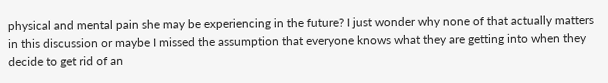physical and mental pain she may be experiencing in the future? I just wonder why none of that actually matters in this discussion or maybe I missed the assumption that everyone knows what they are getting into when they decide to get rid of an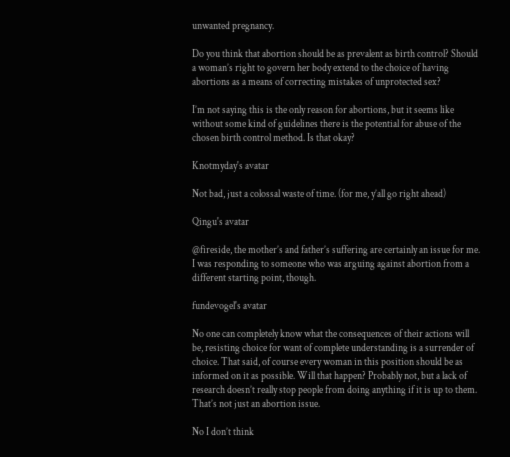unwanted pregnancy.

Do you think that abortion should be as prevalent as birth control? Should a woman’s right to govern her body extend to the choice of having abortions as a means of correcting mistakes of unprotected sex?

I’m not saying this is the only reason for abortions, but it seems like without some kind of guidelines there is the potential for abuse of the chosen birth control method. Is that okay?

Knotmyday's avatar

Not bad, just a colossal waste of time. (for me, y’all go right ahead)

Qingu's avatar

@fireside, the mother’s and father’s suffering are certainly an issue for me. I was responding to someone who was arguing against abortion from a different starting point, though.

fundevogel's avatar

No one can completely know what the consequences of their actions will be, resisting choice for want of complete understanding is a surrender of choice. That said, of course every woman in this position should be as informed on it as possible. Will that happen? Probably not, but a lack of research doesn’t really stop people from doing anything if it is up to them. That’s not just an abortion issue.

No I don’t think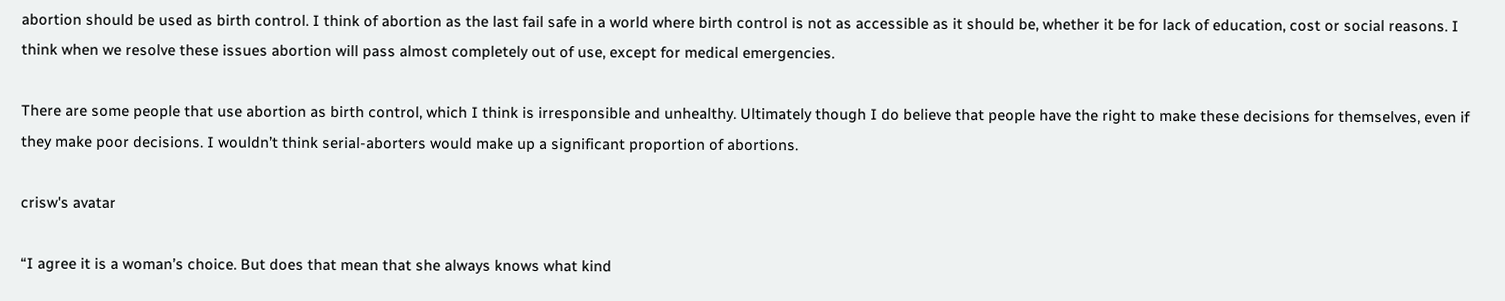abortion should be used as birth control. I think of abortion as the last fail safe in a world where birth control is not as accessible as it should be, whether it be for lack of education, cost or social reasons. I think when we resolve these issues abortion will pass almost completely out of use, except for medical emergencies.

There are some people that use abortion as birth control, which I think is irresponsible and unhealthy. Ultimately though I do believe that people have the right to make these decisions for themselves, even if they make poor decisions. I wouldn’t think serial-aborters would make up a significant proportion of abortions.

crisw's avatar

“I agree it is a woman’s choice. But does that mean that she always knows what kind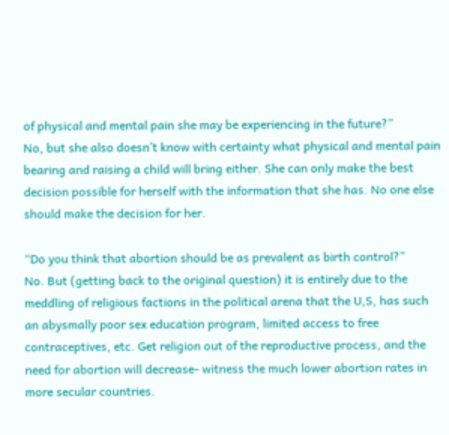of physical and mental pain she may be experiencing in the future?”
No, but she also doesn’t know with certainty what physical and mental pain bearing and raising a child will bring either. She can only make the best decision possible for herself with the information that she has. No one else should make the decision for her.

“Do you think that abortion should be as prevalent as birth control?”
No. But (getting back to the original question) it is entirely due to the meddling of religious factions in the political arena that the U,S, has such an abysmally poor sex education program, limited access to free contraceptives, etc. Get religion out of the reproductive process, and the need for abortion will decrease- witness the much lower abortion rates in more secular countries.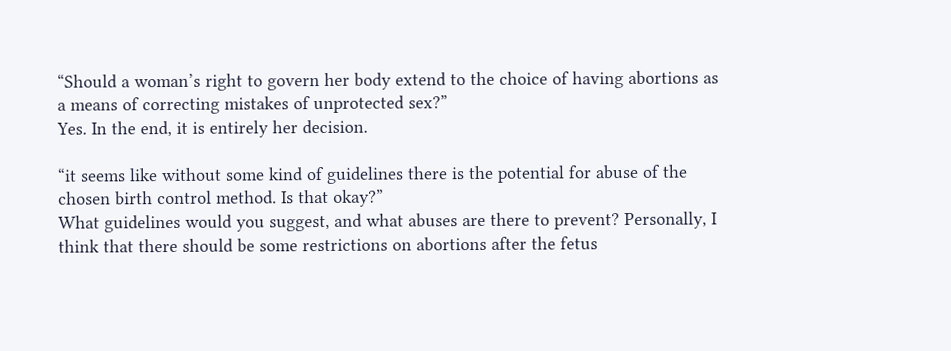“Should a woman’s right to govern her body extend to the choice of having abortions as a means of correcting mistakes of unprotected sex?”
Yes. In the end, it is entirely her decision.

“it seems like without some kind of guidelines there is the potential for abuse of the chosen birth control method. Is that okay?”
What guidelines would you suggest, and what abuses are there to prevent? Personally, I think that there should be some restrictions on abortions after the fetus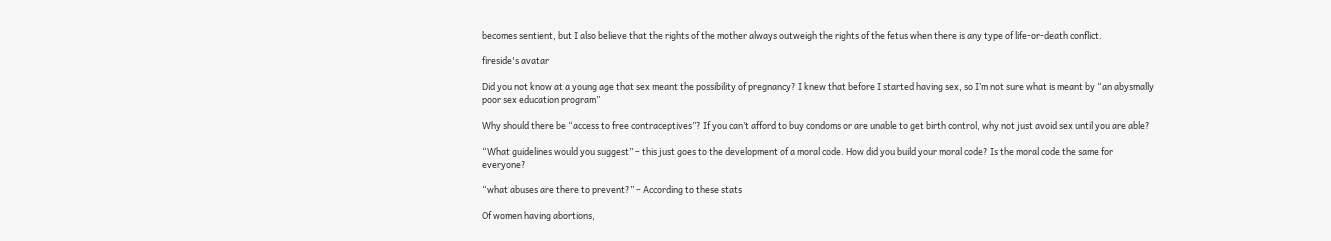becomes sentient, but I also believe that the rights of the mother always outweigh the rights of the fetus when there is any type of life-or-death conflict.

fireside's avatar

Did you not know at a young age that sex meant the possibility of pregnancy? I knew that before I started having sex, so I’m not sure what is meant by “an abysmally poor sex education program”

Why should there be “access to free contraceptives”? If you can’t afford to buy condoms or are unable to get birth control, why not just avoid sex until you are able?

“What guidelines would you suggest” – this just goes to the development of a moral code. How did you build your moral code? Is the moral code the same for everyone?

“what abuses are there to prevent?” – According to these stats

Of women having abortions,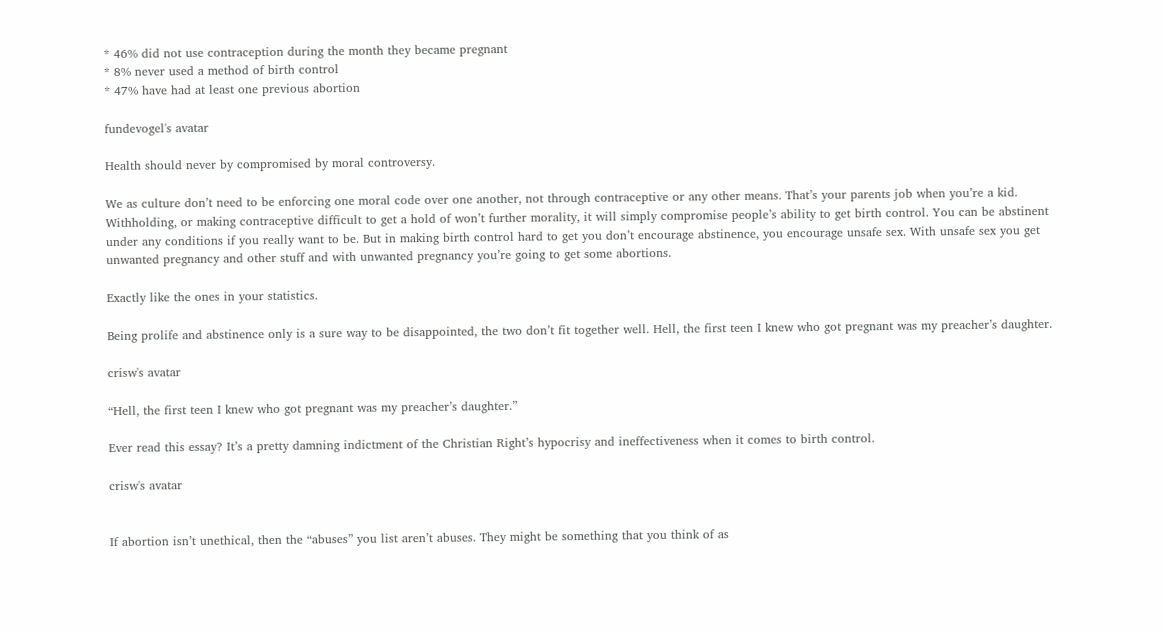* 46% did not use contraception during the month they became pregnant
* 8% never used a method of birth control
* 47% have had at least one previous abortion

fundevogel's avatar

Health should never by compromised by moral controversy.

We as culture don’t need to be enforcing one moral code over one another, not through contraceptive or any other means. That’s your parents job when you’re a kid. Withholding, or making contraceptive difficult to get a hold of won’t further morality, it will simply compromise people’s ability to get birth control. You can be abstinent under any conditions if you really want to be. But in making birth control hard to get you don’t encourage abstinence, you encourage unsafe sex. With unsafe sex you get unwanted pregnancy and other stuff and with unwanted pregnancy you’re going to get some abortions.

Exactly like the ones in your statistics.

Being prolife and abstinence only is a sure way to be disappointed, the two don’t fit together well. Hell, the first teen I knew who got pregnant was my preacher’s daughter.

crisw's avatar

“Hell, the first teen I knew who got pregnant was my preacher’s daughter.”

Ever read this essay? It’s a pretty damning indictment of the Christian Right’s hypocrisy and ineffectiveness when it comes to birth control.

crisw's avatar


If abortion isn’t unethical, then the “abuses” you list aren’t abuses. They might be something that you think of as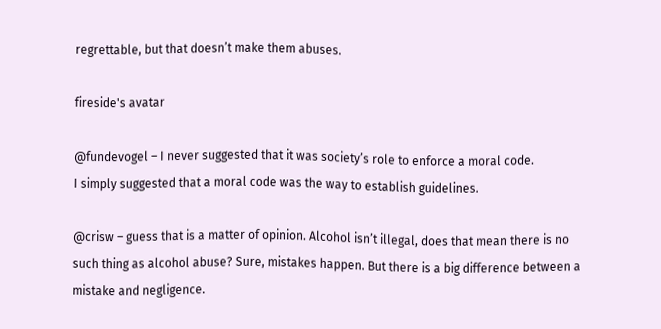regrettable, but that doesn’t make them abuses.

fireside's avatar

@fundevogel – I never suggested that it was society’s role to enforce a moral code.
I simply suggested that a moral code was the way to establish guidelines.

@crisw – guess that is a matter of opinion. Alcohol isn’t illegal, does that mean there is no such thing as alcohol abuse? Sure, mistakes happen. But there is a big difference between a mistake and negligence.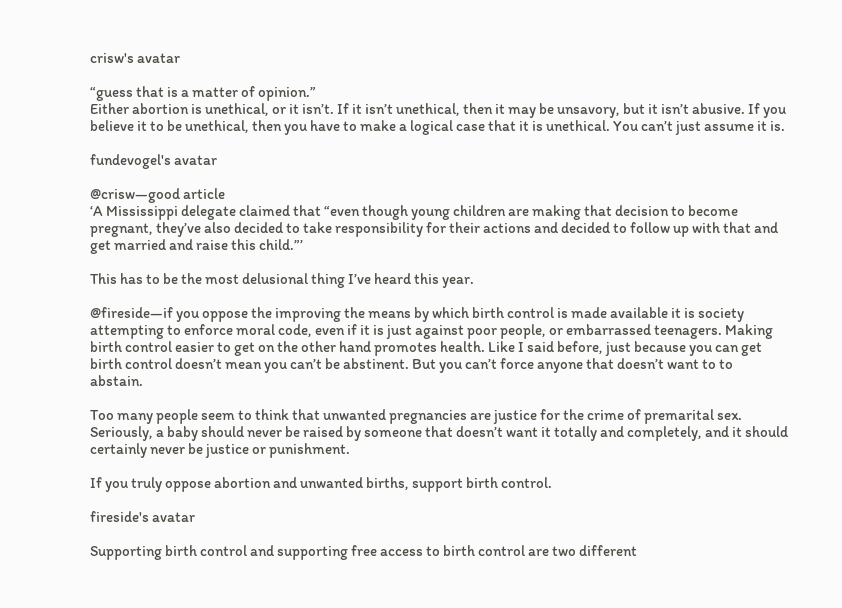crisw's avatar

“guess that is a matter of opinion.”
Either abortion is unethical, or it isn’t. If it isn’t unethical, then it may be unsavory, but it isn’t abusive. If you believe it to be unethical, then you have to make a logical case that it is unethical. You can’t just assume it is.

fundevogel's avatar

@crisw—good article
‘A Mississippi delegate claimed that “even though young children are making that decision to become pregnant, they’ve also decided to take responsibility for their actions and decided to follow up with that and get married and raise this child.”’

This has to be the most delusional thing I’ve heard this year.

@fireside—if you oppose the improving the means by which birth control is made available it is society attempting to enforce moral code, even if it is just against poor people, or embarrassed teenagers. Making birth control easier to get on the other hand promotes health. Like I said before, just because you can get birth control doesn’t mean you can’t be abstinent. But you can’t force anyone that doesn’t want to to abstain.

Too many people seem to think that unwanted pregnancies are justice for the crime of premarital sex. Seriously, a baby should never be raised by someone that doesn’t want it totally and completely, and it should certainly never be justice or punishment.

If you truly oppose abortion and unwanted births, support birth control.

fireside's avatar

Supporting birth control and supporting free access to birth control are two different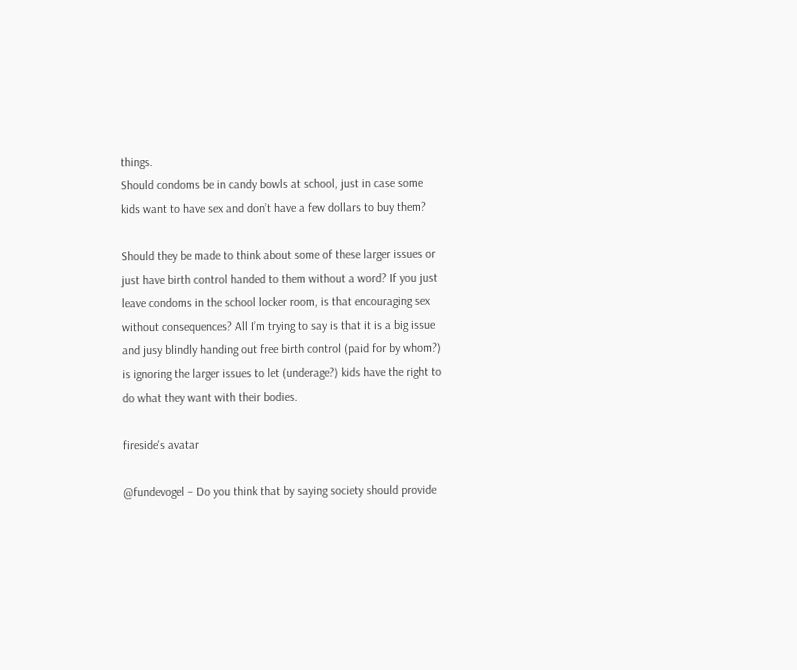things.
Should condoms be in candy bowls at school, just in case some kids want to have sex and don’t have a few dollars to buy them?

Should they be made to think about some of these larger issues or just have birth control handed to them without a word? If you just leave condoms in the school locker room, is that encouraging sex without consequences? All I’m trying to say is that it is a big issue and jusy blindly handing out free birth control (paid for by whom?) is ignoring the larger issues to let (underage?) kids have the right to do what they want with their bodies.

fireside's avatar

@fundevogel – Do you think that by saying society should provide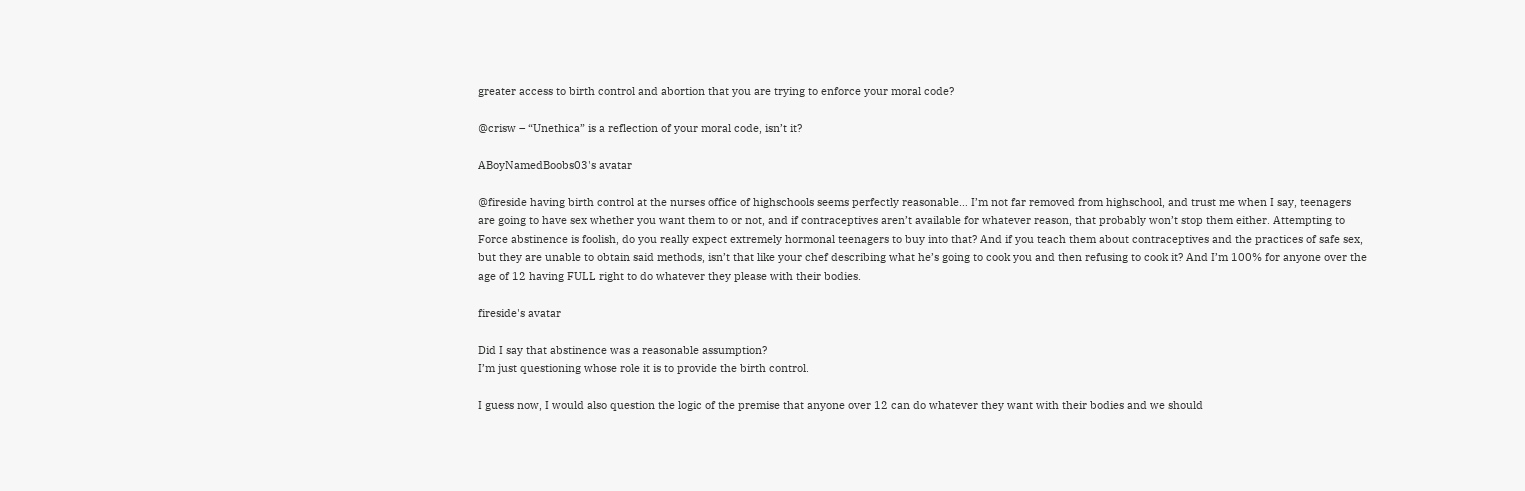greater access to birth control and abortion that you are trying to enforce your moral code?

@crisw – “Unethica” is a reflection of your moral code, isn’t it?

ABoyNamedBoobs03's avatar

@fireside having birth control at the nurses office of highschools seems perfectly reasonable… I’m not far removed from highschool, and trust me when I say, teenagers are going to have sex whether you want them to or not, and if contraceptives aren’t available for whatever reason, that probably won’t stop them either. Attempting to Force abstinence is foolish, do you really expect extremely hormonal teenagers to buy into that? And if you teach them about contraceptives and the practices of safe sex, but they are unable to obtain said methods, isn’t that like your chef describing what he’s going to cook you and then refusing to cook it? And I’m 100% for anyone over the age of 12 having FULL right to do whatever they please with their bodies.

fireside's avatar

Did I say that abstinence was a reasonable assumption?
I’m just questioning whose role it is to provide the birth control.

I guess now, I would also question the logic of the premise that anyone over 12 can do whatever they want with their bodies and we should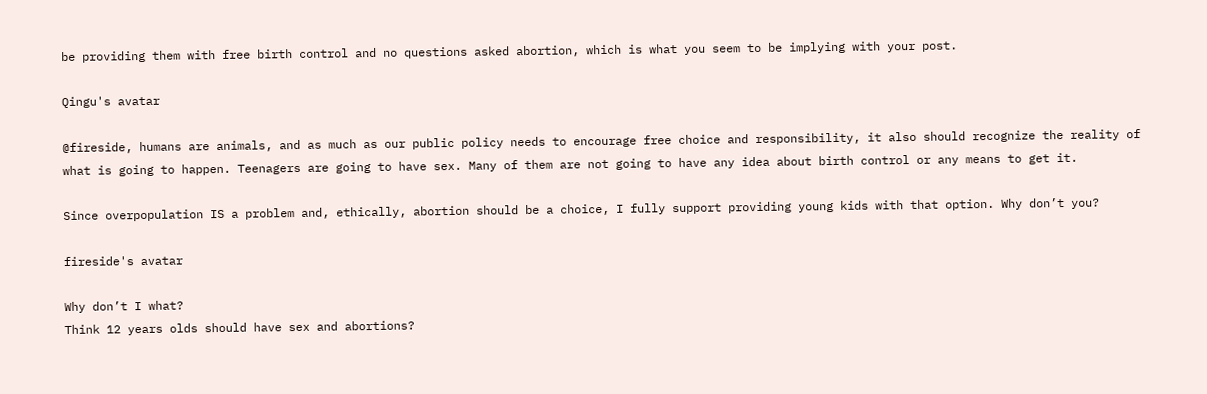be providing them with free birth control and no questions asked abortion, which is what you seem to be implying with your post.

Qingu's avatar

@fireside, humans are animals, and as much as our public policy needs to encourage free choice and responsibility, it also should recognize the reality of what is going to happen. Teenagers are going to have sex. Many of them are not going to have any idea about birth control or any means to get it.

Since overpopulation IS a problem and, ethically, abortion should be a choice, I fully support providing young kids with that option. Why don’t you?

fireside's avatar

Why don’t I what?
Think 12 years olds should have sex and abortions?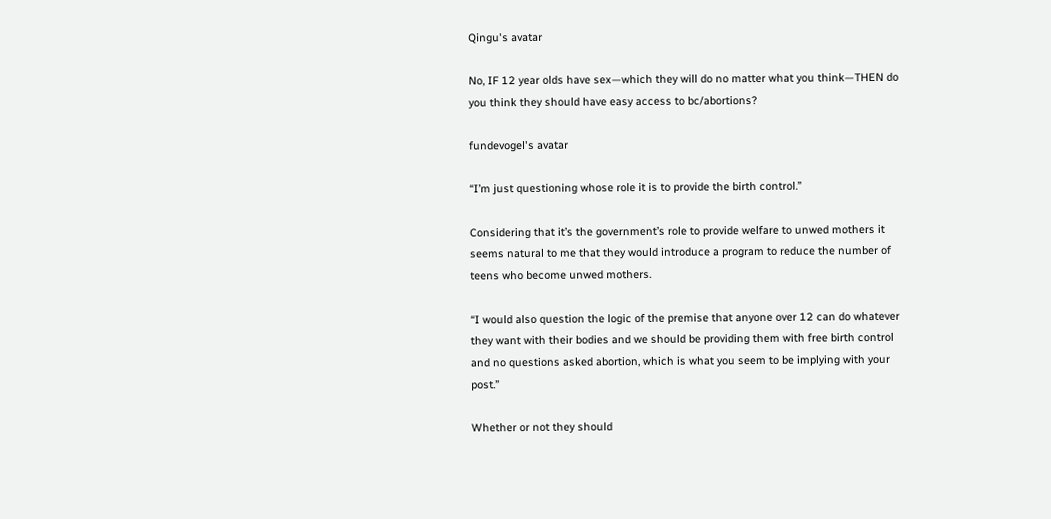Qingu's avatar

No, IF 12 year olds have sex—which they will do no matter what you think—THEN do you think they should have easy access to bc/abortions?

fundevogel's avatar

“I’m just questioning whose role it is to provide the birth control.”

Considering that it’s the government’s role to provide welfare to unwed mothers it seems natural to me that they would introduce a program to reduce the number of teens who become unwed mothers.

“I would also question the logic of the premise that anyone over 12 can do whatever they want with their bodies and we should be providing them with free birth control and no questions asked abortion, which is what you seem to be implying with your post.”

Whether or not they should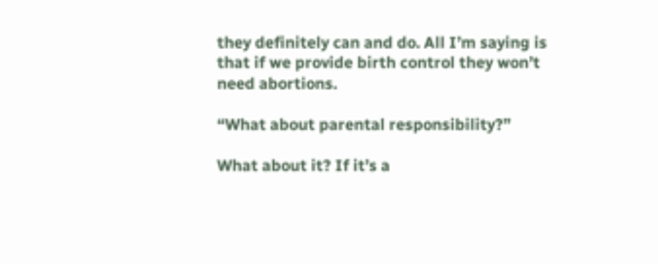they definitely can and do. All I’m saying is that if we provide birth control they won’t need abortions.

“What about parental responsibility?”

What about it? If it’s a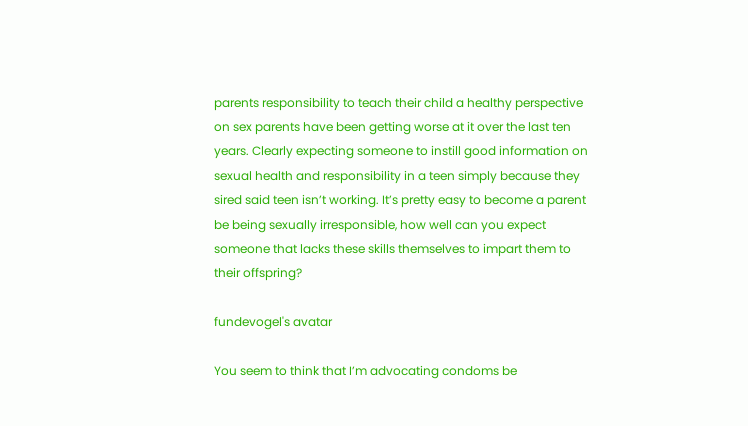parents responsibility to teach their child a healthy perspective on sex parents have been getting worse at it over the last ten years. Clearly expecting someone to instill good information on sexual health and responsibility in a teen simply because they sired said teen isn’t working. It’s pretty easy to become a parent be being sexually irresponsible, how well can you expect someone that lacks these skills themselves to impart them to their offspring?

fundevogel's avatar

You seem to think that I’m advocating condoms be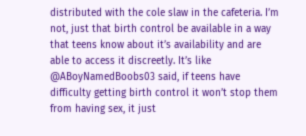distributed with the cole slaw in the cafeteria. I’m not, just that birth control be available in a way that teens know about it’s availability and are able to access it discreetly. It’s like @ABoyNamedBoobs03 said, if teens have difficulty getting birth control it won’t stop them from having sex, it just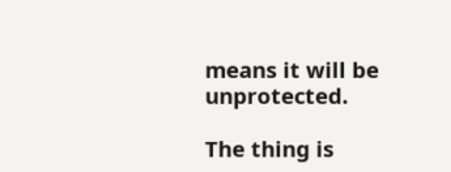means it will be unprotected.

The thing is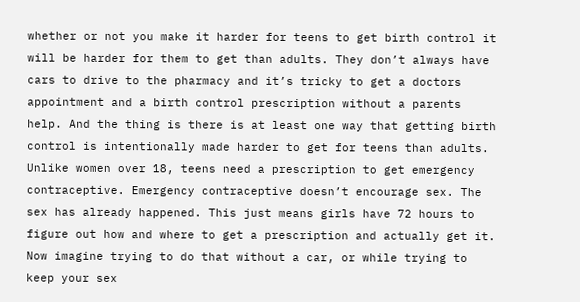whether or not you make it harder for teens to get birth control it will be harder for them to get than adults. They don’t always have cars to drive to the pharmacy and it’s tricky to get a doctors appointment and a birth control prescription without a parents help. And the thing is there is at least one way that getting birth control is intentionally made harder to get for teens than adults. Unlike women over 18, teens need a prescription to get emergency contraceptive. Emergency contraceptive doesn’t encourage sex. The sex has already happened. This just means girls have 72 hours to figure out how and where to get a prescription and actually get it. Now imagine trying to do that without a car, or while trying to keep your sex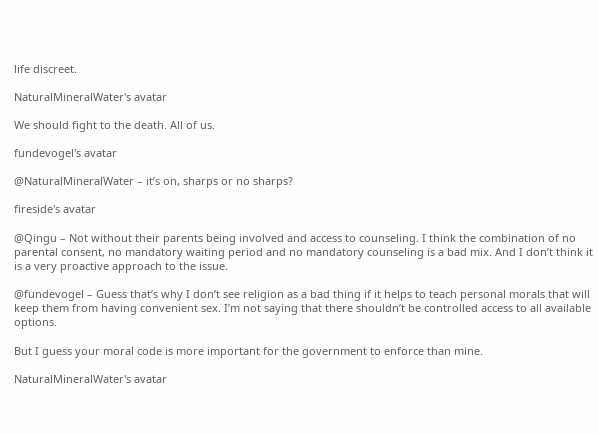life discreet.

NaturalMineralWater's avatar

We should fight to the death. All of us.

fundevogel's avatar

@NaturalMineralWater – it’s on, sharps or no sharps?

fireside's avatar

@Qingu – Not without their parents being involved and access to counseling. I think the combination of no parental consent, no mandatory waiting period and no mandatory counseling is a bad mix. And I don’t think it is a very proactive approach to the issue.

@fundevogel – Guess that’s why I don’t see religion as a bad thing if it helps to teach personal morals that will keep them from having convenient sex. I’m not saying that there shouldn’t be controlled access to all available options.

But I guess your moral code is more important for the government to enforce than mine.

NaturalMineralWater's avatar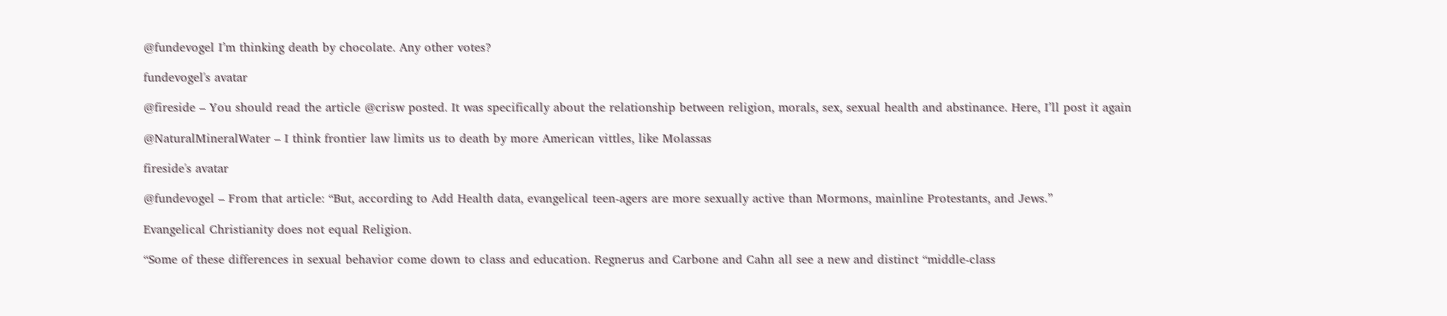@fundevogel I’m thinking death by chocolate. Any other votes?

fundevogel's avatar

@fireside – You should read the article @crisw posted. It was specifically about the relationship between religion, morals, sex, sexual health and abstinance. Here, I’ll post it again

@NaturalMineralWater – I think frontier law limits us to death by more American vittles, like Molassas

fireside's avatar

@fundevogel – From that article: “But, according to Add Health data, evangelical teen-agers are more sexually active than Mormons, mainline Protestants, and Jews.”

Evangelical Christianity does not equal Religion.

“Some of these differences in sexual behavior come down to class and education. Regnerus and Carbone and Cahn all see a new and distinct “middle-class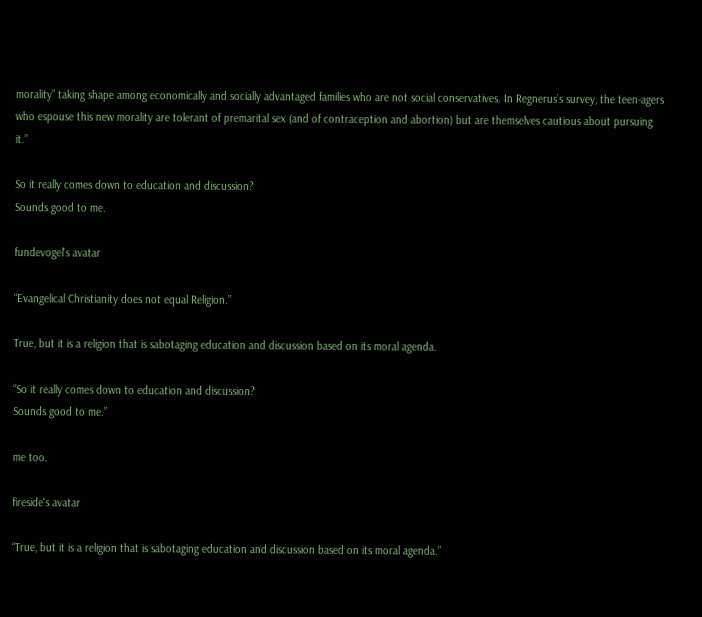morality” taking shape among economically and socially advantaged families who are not social conservatives. In Regnerus’s survey, the teen-agers who espouse this new morality are tolerant of premarital sex (and of contraception and abortion) but are themselves cautious about pursuing it.”

So it really comes down to education and discussion?
Sounds good to me.

fundevogel's avatar

“Evangelical Christianity does not equal Religion.”

True, but it is a religion that is sabotaging education and discussion based on its moral agenda.

“So it really comes down to education and discussion?
Sounds good to me.”

me too.

fireside's avatar

“True, but it is a religion that is sabotaging education and discussion based on its moral agenda.”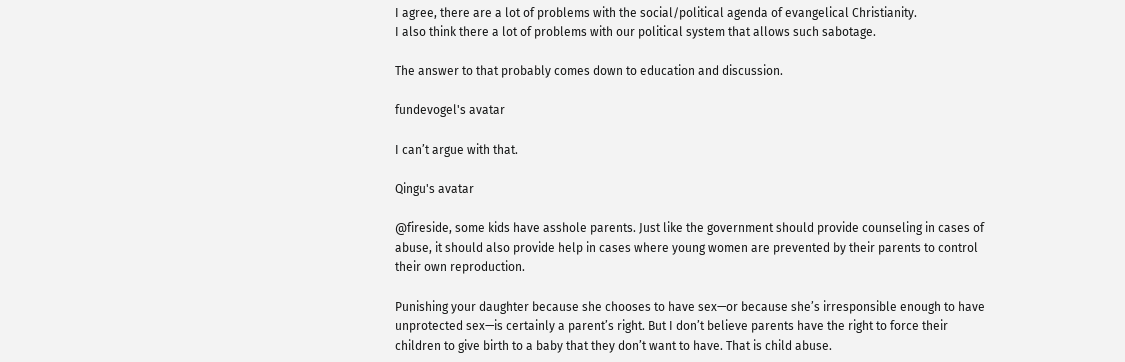I agree, there are a lot of problems with the social/political agenda of evangelical Christianity.
I also think there a lot of problems with our political system that allows such sabotage.

The answer to that probably comes down to education and discussion.

fundevogel's avatar

I can’t argue with that.

Qingu's avatar

@fireside, some kids have asshole parents. Just like the government should provide counseling in cases of abuse, it should also provide help in cases where young women are prevented by their parents to control their own reproduction.

Punishing your daughter because she chooses to have sex—or because she’s irresponsible enough to have unprotected sex—is certainly a parent’s right. But I don’t believe parents have the right to force their children to give birth to a baby that they don’t want to have. That is child abuse.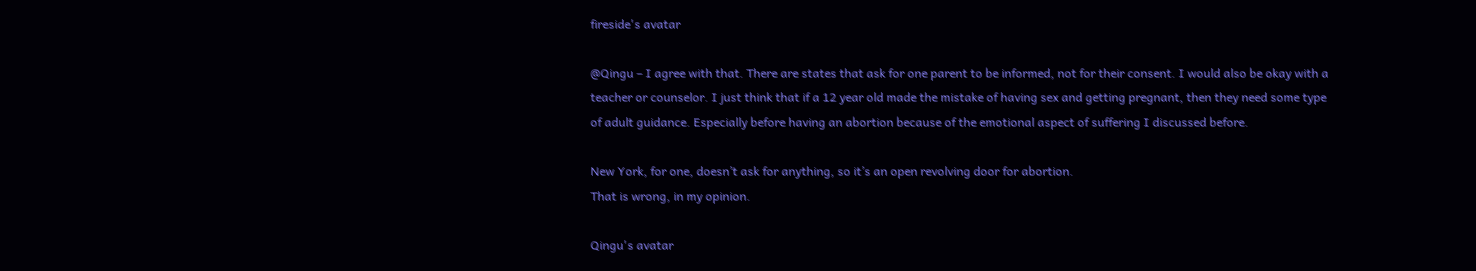fireside's avatar

@Qingu – I agree with that. There are states that ask for one parent to be informed, not for their consent. I would also be okay with a teacher or counselor. I just think that if a 12 year old made the mistake of having sex and getting pregnant, then they need some type of adult guidance. Especially before having an abortion because of the emotional aspect of suffering I discussed before.

New York, for one, doesn’t ask for anything, so it’s an open revolving door for abortion.
That is wrong, in my opinion.

Qingu's avatar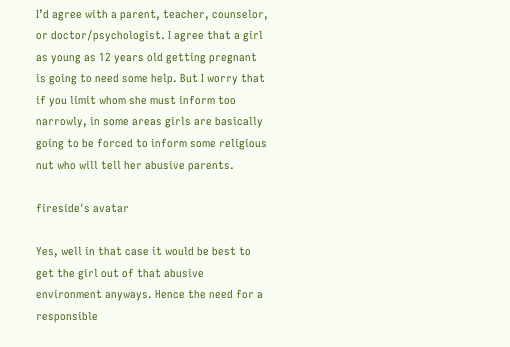I’d agree with a parent, teacher, counselor, or doctor/psychologist. I agree that a girl as young as 12 years old getting pregnant is going to need some help. But I worry that if you limit whom she must inform too narrowly, in some areas girls are basically going to be forced to inform some religious nut who will tell her abusive parents.

fireside's avatar

Yes, well in that case it would be best to get the girl out of that abusive environment anyways. Hence the need for a responsible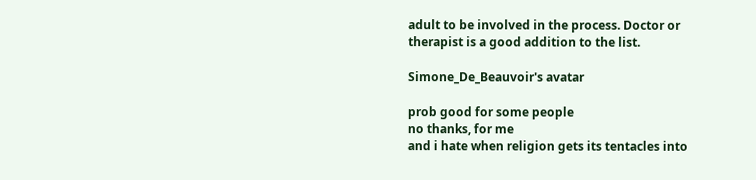adult to be involved in the process. Doctor or therapist is a good addition to the list.

Simone_De_Beauvoir's avatar

prob good for some people
no thanks, for me
and i hate when religion gets its tentacles into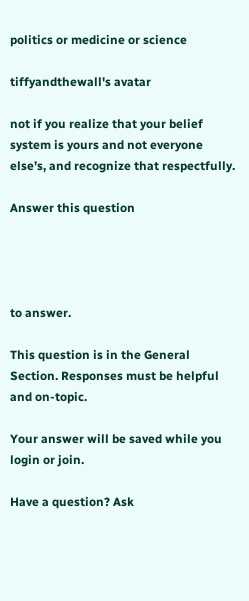politics or medicine or science

tiffyandthewall's avatar

not if you realize that your belief system is yours and not everyone else’s, and recognize that respectfully.

Answer this question




to answer.

This question is in the General Section. Responses must be helpful and on-topic.

Your answer will be saved while you login or join.

Have a question? Ask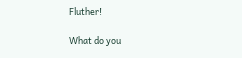Fluther!

What do you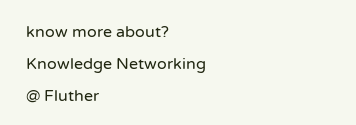know more about?
Knowledge Networking @ Fluther